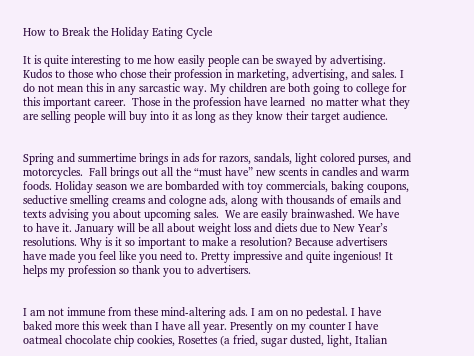How to Break the Holiday Eating Cycle

It is quite interesting to me how easily people can be swayed by advertising. Kudos to those who chose their profession in marketing, advertising, and sales. I do not mean this in any sarcastic way. My children are both going to college for this important career.  Those in the profession have learned  no matter what they are selling people will buy into it as long as they know their target audience.


Spring and summertime brings in ads for razors, sandals, light colored purses, and motorcycles.  Fall brings out all the “must have” new scents in candles and warm foods. Holiday season we are bombarded with toy commercials, baking coupons, seductive smelling creams and cologne ads, along with thousands of emails and texts advising you about upcoming sales.  We are easily brainwashed. We have to have it. January will be all about weight loss and diets due to New Year’s resolutions. Why is it so important to make a resolution? Because advertisers have made you feel like you need to. Pretty impressive and quite ingenious! It helps my profession so thank you to advertisers.


I am not immune from these mind-altering ads. I am on no pedestal. I have baked more this week than I have all year. Presently on my counter I have oatmeal chocolate chip cookies, Rosettes (a fried, sugar dusted, light, Italian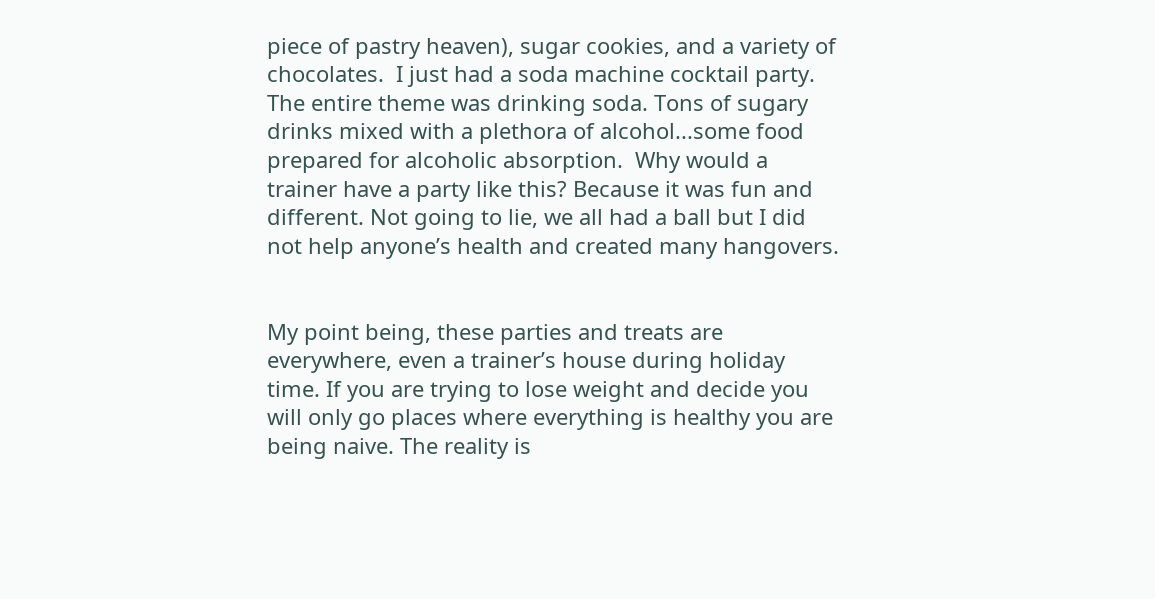piece of pastry heaven), sugar cookies, and a variety of chocolates.  I just had a soda machine cocktail party. The entire theme was drinking soda. Tons of sugary drinks mixed with a plethora of alcohol...some food prepared for alcoholic absorption.  Why would a trainer have a party like this? Because it was fun and different. Not going to lie, we all had a ball but I did not help anyone’s health and created many hangovers.


My point being, these parties and treats are everywhere, even a trainer’s house during holiday time. If you are trying to lose weight and decide you will only go places where everything is healthy you are being naive. The reality is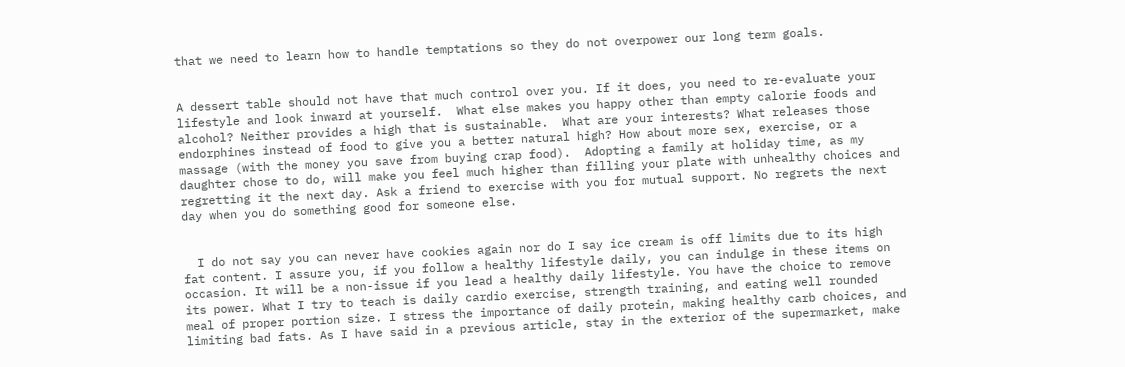that we need to learn how to handle temptations so they do not overpower our long term goals.


A dessert table should not have that much control over you. If it does, you need to re-evaluate your lifestyle and look inward at yourself.  What else makes you happy other than empty calorie foods and alcohol? Neither provides a high that is sustainable.  What are your interests? What releases those endorphines instead of food to give you a better natural high? How about more sex, exercise, or a massage (with the money you save from buying crap food).  Adopting a family at holiday time, as my daughter chose to do, will make you feel much higher than filling your plate with unhealthy choices and regretting it the next day. Ask a friend to exercise with you for mutual support. No regrets the next day when you do something good for someone else.


  I do not say you can never have cookies again nor do I say ice cream is off limits due to its high fat content. I assure you, if you follow a healthy lifestyle daily, you can indulge in these items on occasion. It will be a non-issue if you lead a healthy daily lifestyle. You have the choice to remove its power. What I try to teach is daily cardio exercise, strength training, and eating well rounded meal of proper portion size. I stress the importance of daily protein, making healthy carb choices, and limiting bad fats. As I have said in a previous article, stay in the exterior of the supermarket, make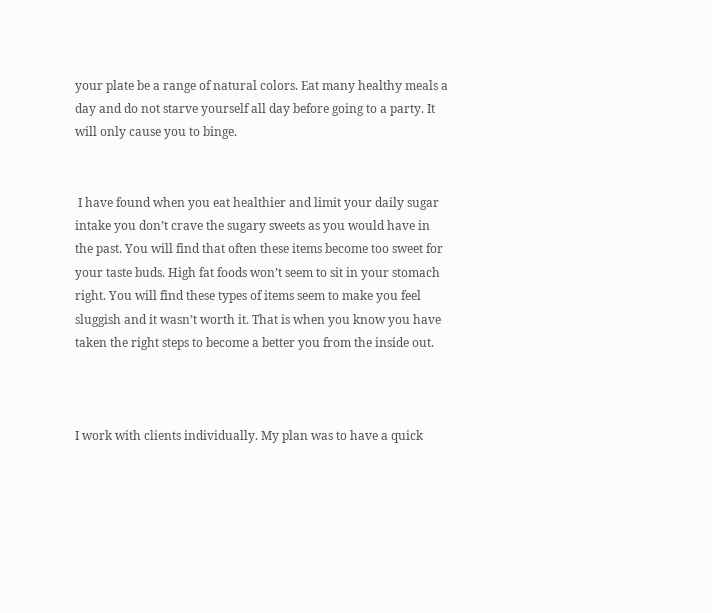your plate be a range of natural colors. Eat many healthy meals a day and do not starve yourself all day before going to a party. It will only cause you to binge.


 I have found when you eat healthier and limit your daily sugar intake you don’t crave the sugary sweets as you would have in the past. You will find that often these items become too sweet for your taste buds. High fat foods won’t seem to sit in your stomach right. You will find these types of items seem to make you feel sluggish and it wasn’t worth it. That is when you know you have taken the right steps to become a better you from the inside out.



I work with clients individually. My plan was to have a quick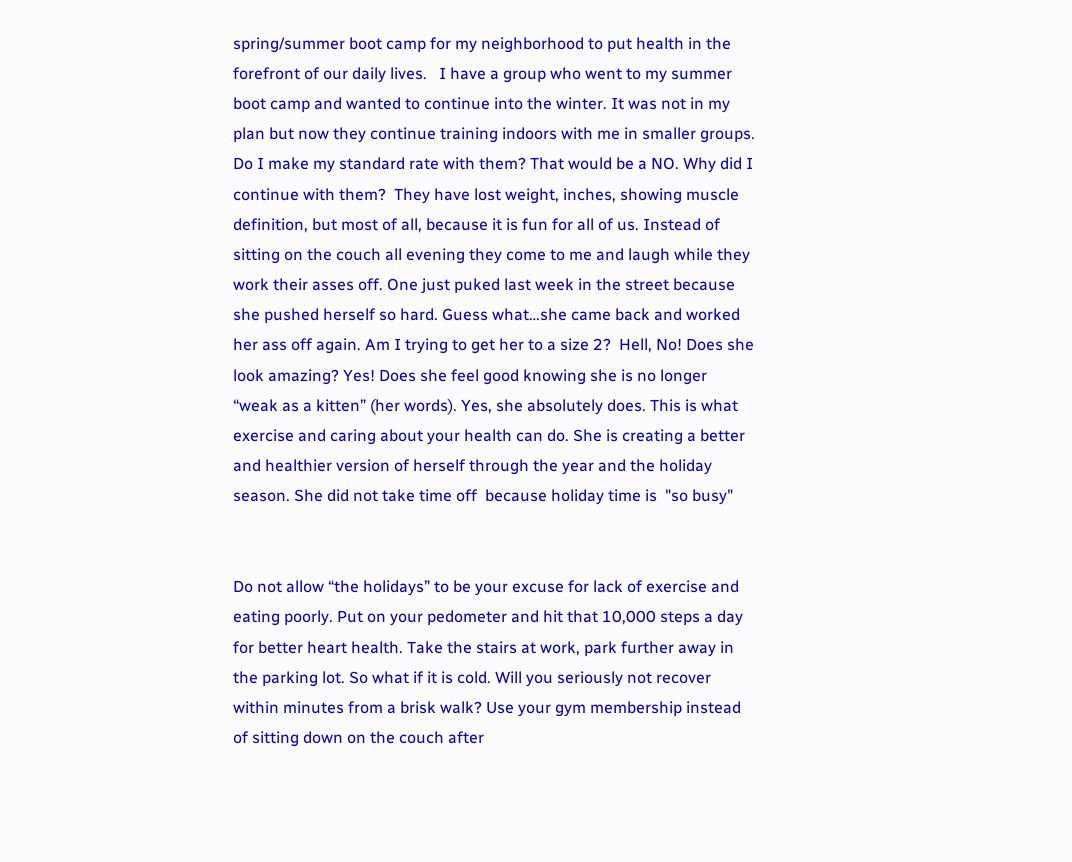spring/summer boot camp for my neighborhood to put health in the forefront of our daily lives.   I have a group who went to my summer boot camp and wanted to continue into the winter. It was not in my plan but now they continue training indoors with me in smaller groups. Do I make my standard rate with them? That would be a NO. Why did I continue with them?  They have lost weight, inches, showing muscle definition, but most of all, because it is fun for all of us. Instead of sitting on the couch all evening they come to me and laugh while they work their asses off. One just puked last week in the street because she pushed herself so hard. Guess what…she came back and worked her ass off again. Am I trying to get her to a size 2?  Hell, No! Does she look amazing? Yes! Does she feel good knowing she is no longer “weak as a kitten” (her words). Yes, she absolutely does. This is what exercise and caring about your health can do. She is creating a better and healthier version of herself through the year and the holiday season. She did not take time off  because holiday time is  "so busy"


Do not allow “the holidays” to be your excuse for lack of exercise and eating poorly. Put on your pedometer and hit that 10,000 steps a day for better heart health. Take the stairs at work, park further away in the parking lot. So what if it is cold. Will you seriously not recover within minutes from a brisk walk? Use your gym membership instead of sitting down on the couch after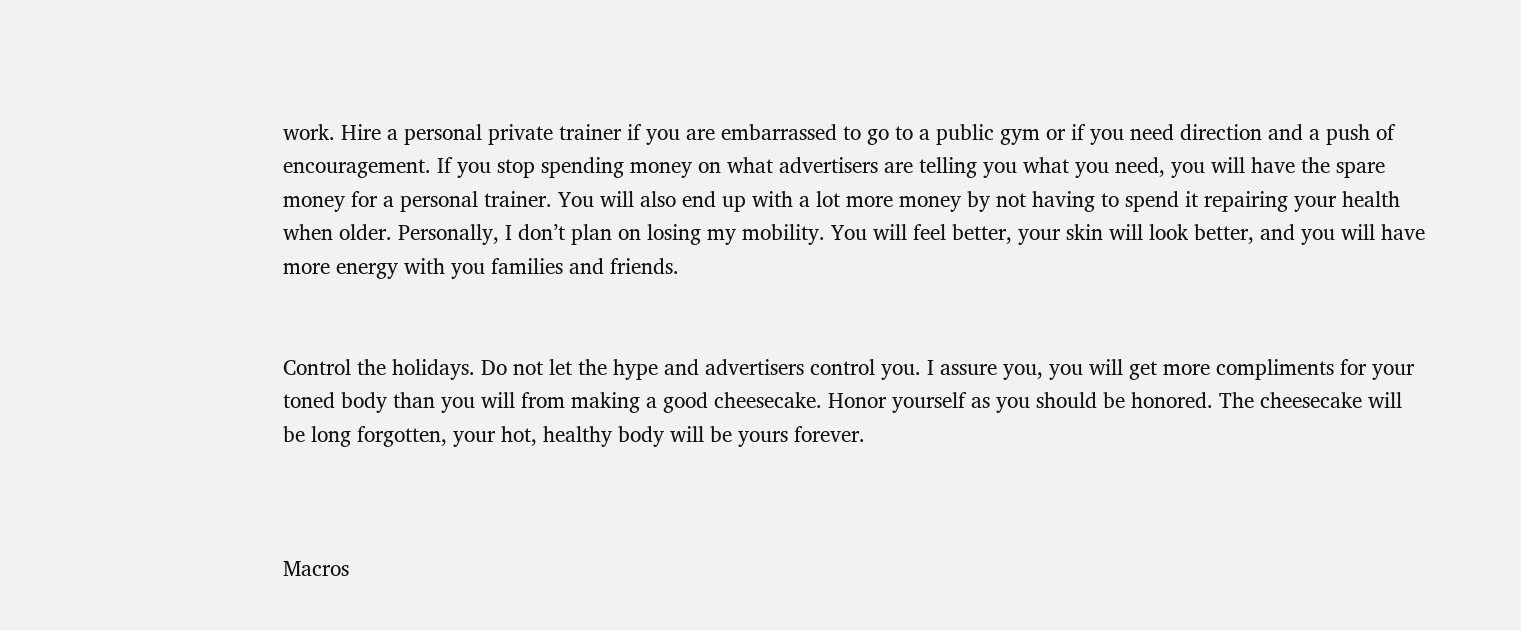work. Hire a personal private trainer if you are embarrassed to go to a public gym or if you need direction and a push of encouragement. If you stop spending money on what advertisers are telling you what you need, you will have the spare money for a personal trainer. You will also end up with a lot more money by not having to spend it repairing your health when older. Personally, I don’t plan on losing my mobility. You will feel better, your skin will look better, and you will have more energy with you families and friends.


Control the holidays. Do not let the hype and advertisers control you. I assure you, you will get more compliments for your toned body than you will from making a good cheesecake. Honor yourself as you should be honored. The cheesecake will be long forgotten, your hot, healthy body will be yours forever.



Macros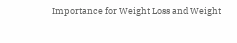Importance for Weight Loss and Weight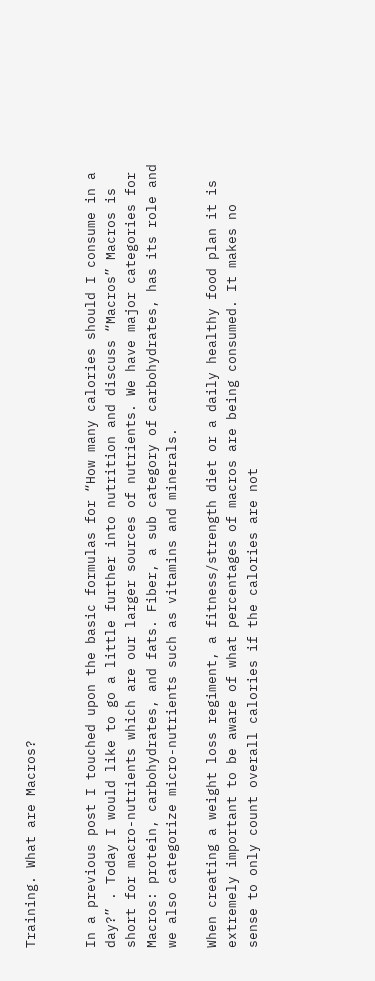Training. What are Macros?


In a previous post I touched upon the basic formulas for “How many calories should I consume in a day?” . Today I would like to go a little further into nutrition and discuss “Macros” Macros is short for macro-nutrients which are our larger sources of nutrients. We have major categories for Macros: protein, carbohydrates, and fats. Fiber, a sub category of carbohydrates, has its role and we also categorize micro-nutrients such as vitamins and minerals.

When creating a weight loss regiment, a fitness/strength diet or a daily healthy food plan it is extremely important to be aware of what percentages of macros are being consumed. It makes no sense to only count overall calories if the calories are not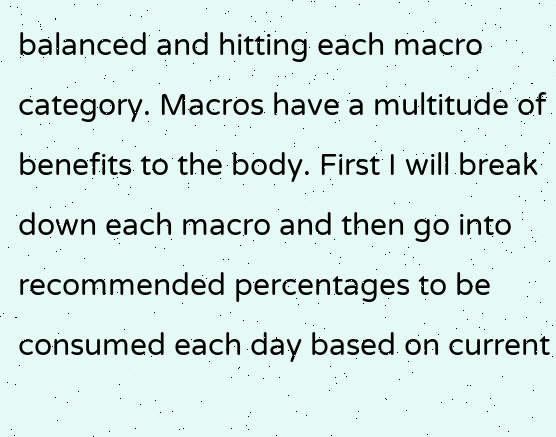balanced and hitting each macro category. Macros have a multitude of benefits to the body. First I will break down each macro and then go into recommended percentages to be consumed each day based on current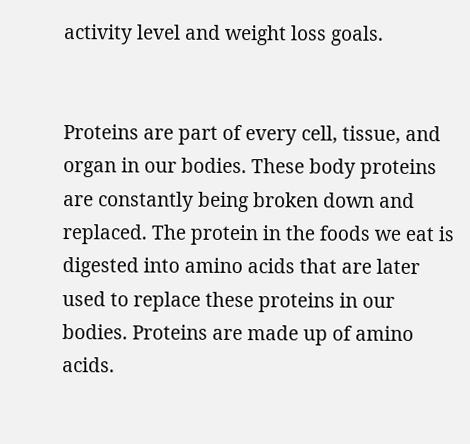activity level and weight loss goals.


Proteins are part of every cell, tissue, and organ in our bodies. These body proteins are constantly being broken down and replaced. The protein in the foods we eat is digested into amino acids that are later used to replace these proteins in our bodies. Proteins are made up of amino acids.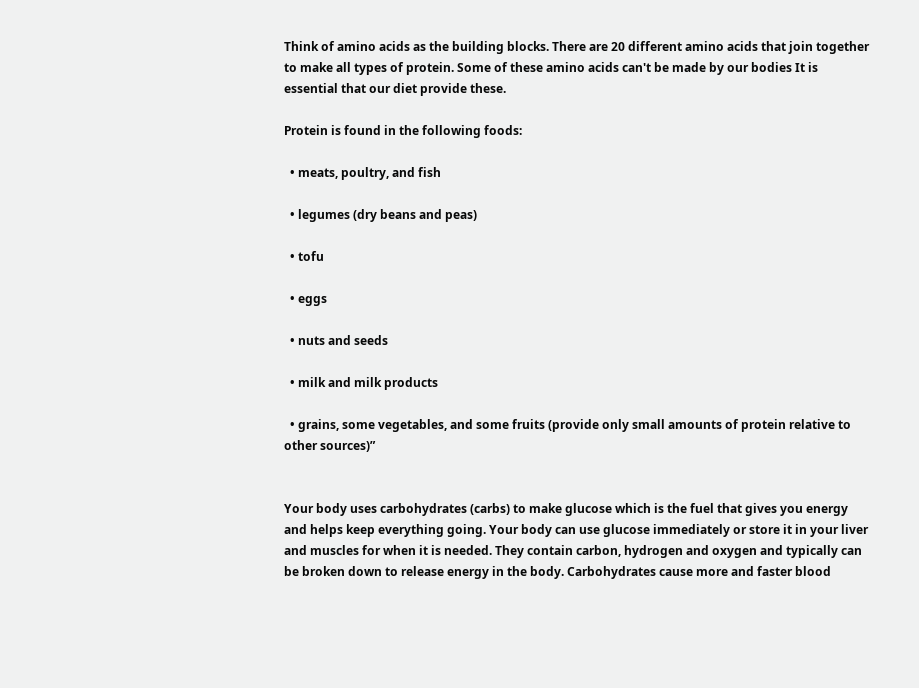Think of amino acids as the building blocks. There are 20 different amino acids that join together to make all types of protein. Some of these amino acids can't be made by our bodies It is essential that our diet provide these.

Protein is found in the following foods:

  • meats, poultry, and fish

  • legumes (dry beans and peas)

  • tofu

  • eggs

  • nuts and seeds

  • milk and milk products

  • grains, some vegetables, and some fruits (provide only small amounts of protein relative to other sources)”


Your body uses carbohydrates (carbs) to make glucose which is the fuel that gives you energy and helps keep everything going. Your body can use glucose immediately or store it in your liver and muscles for when it is needed. They contain carbon, hydrogen and oxygen and typically can be broken down to release energy in the body. Carbohydrates cause more and faster blood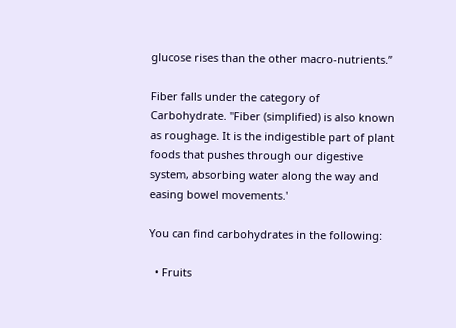glucose rises than the other macro-nutrients.”

Fiber falls under the category of Carbohydrate. "Fiber (simplified) is also known as roughage. It is the indigestible part of plant foods that pushes through our digestive system, absorbing water along the way and easing bowel movements.'

You can find carbohydrates in the following:

  • Fruits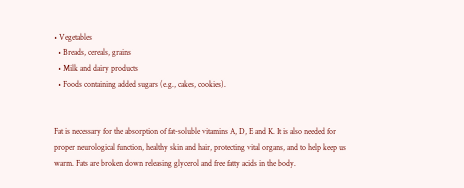• Vegetables
  • Breads, cereals, grains
  • Milk and dairy products
  • Foods containing added sugars (e.g., cakes, cookies).


Fat is necessary for the absorption of fat-soluble vitamins A, D, E and K. It is also needed for proper neurological function, healthy skin and hair, protecting vital organs, and to help keep us warm. Fats are broken down releasing glycerol and free fatty acids in the body.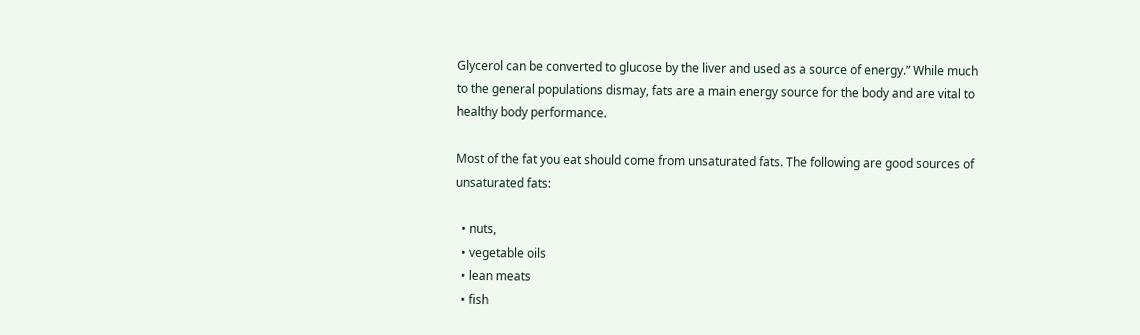Glycerol can be converted to glucose by the liver and used as a source of energy.” While much to the general populations dismay, fats are a main energy source for the body and are vital to healthy body performance.

Most of the fat you eat should come from unsaturated fats. The following are good sources of unsaturated fats:

  • nuts,
  • vegetable oils
  • lean meats
  • fish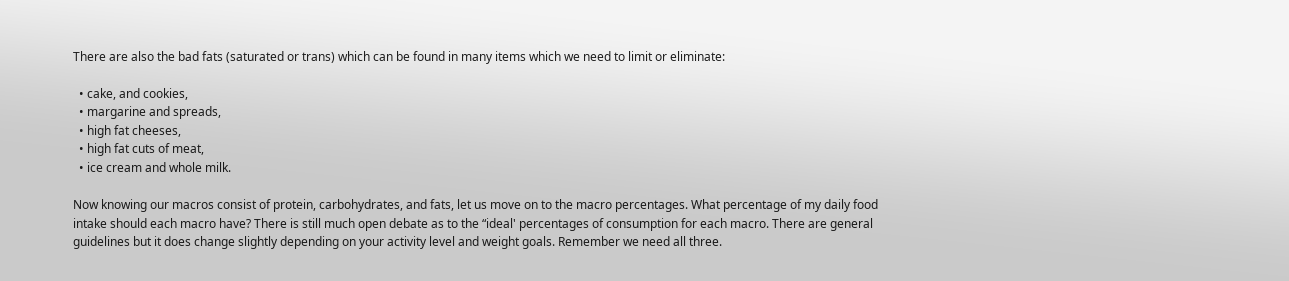There are also the bad fats (saturated or trans) which can be found in many items which we need to limit or eliminate:

  • cake, and cookies,
  • margarine and spreads,
  • high fat cheeses,
  • high fat cuts of meat,
  • ice cream and whole milk.

Now knowing our macros consist of protein, carbohydrates, and fats, let us move on to the macro percentages. What percentage of my daily food intake should each macro have? There is still much open debate as to the “ideal' percentages of consumption for each macro. There are general guidelines but it does change slightly depending on your activity level and weight goals. Remember we need all three.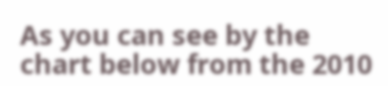As you can see by the chart below from the 2010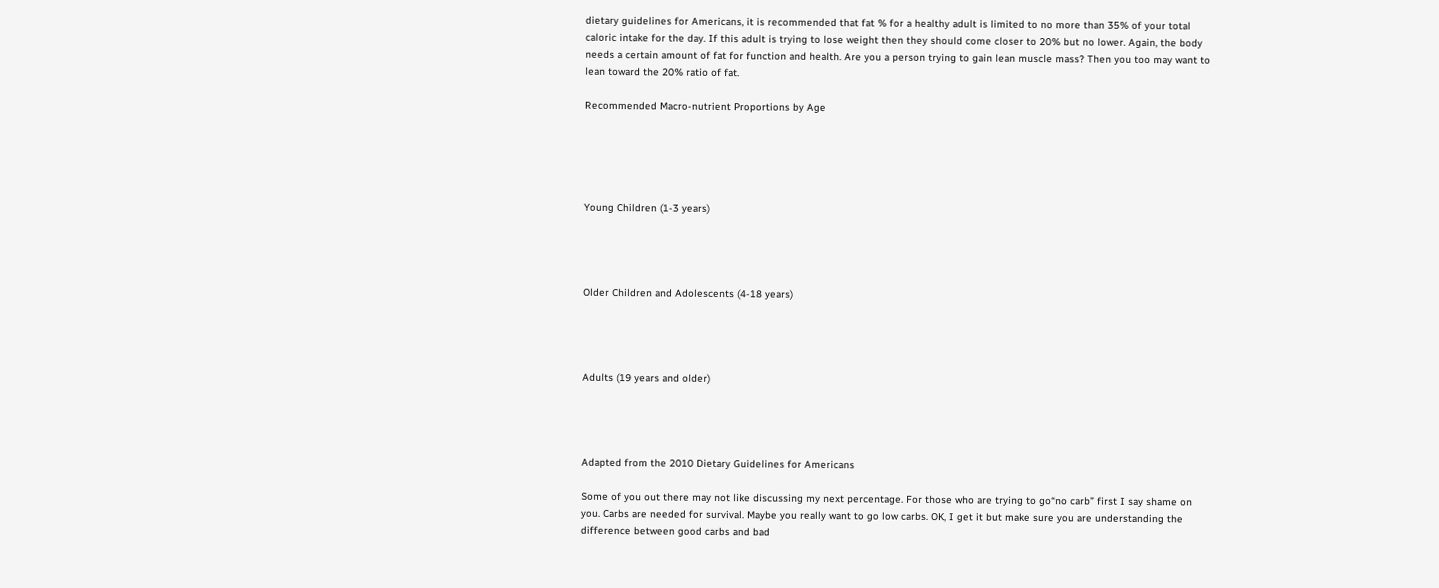dietary guidelines for Americans, it is recommended that fat % for a healthy adult is limited to no more than 35% of your total caloric intake for the day. If this adult is trying to lose weight then they should come closer to 20% but no lower. Again, the body needs a certain amount of fat for function and health. Are you a person trying to gain lean muscle mass? Then you too may want to lean toward the 20% ratio of fat.

Recommended Macro-nutrient Proportions by Age





Young Children (1-3 years)




Older Children and Adolescents (4-18 years)




Adults (19 years and older)




Adapted from the 2010 Dietary Guidelines for Americans

Some of you out there may not like discussing my next percentage. For those who are trying to go“no carb” first I say shame on you. Carbs are needed for survival. Maybe you really want to go low carbs. OK, I get it but make sure you are understanding the difference between good carbs and bad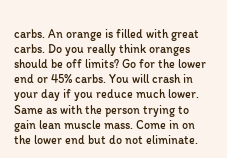carbs. An orange is filled with great carbs. Do you really think oranges should be off limits? Go for the lower end or 45% carbs. You will crash in your day if you reduce much lower. Same as with the person trying to gain lean muscle mass. Come in on the lower end but do not eliminate.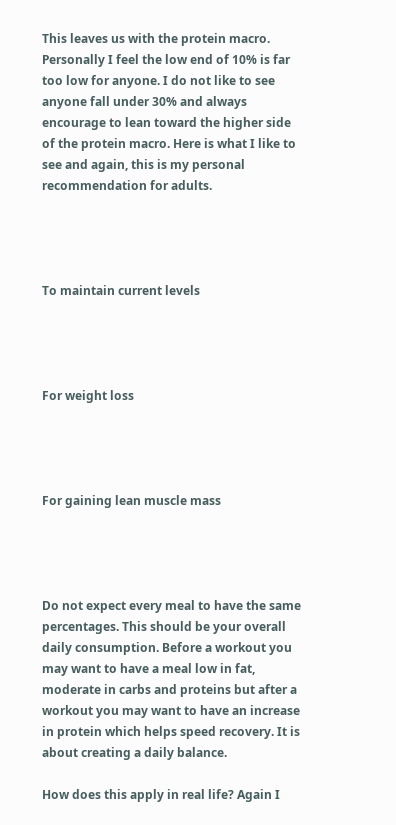This leaves us with the protein macro. Personally I feel the low end of 10% is far too low for anyone. I do not like to see anyone fall under 30% and always encourage to lean toward the higher side of the protein macro. Here is what I like to see and again, this is my personal recommendation for adults.




To maintain current levels




For weight loss




For gaining lean muscle mass




Do not expect every meal to have the same percentages. This should be your overall daily consumption. Before a workout you may want to have a meal low in fat, moderate in carbs and proteins but after a workout you may want to have an increase in protein which helps speed recovery. It is about creating a daily balance.

How does this apply in real life? Again I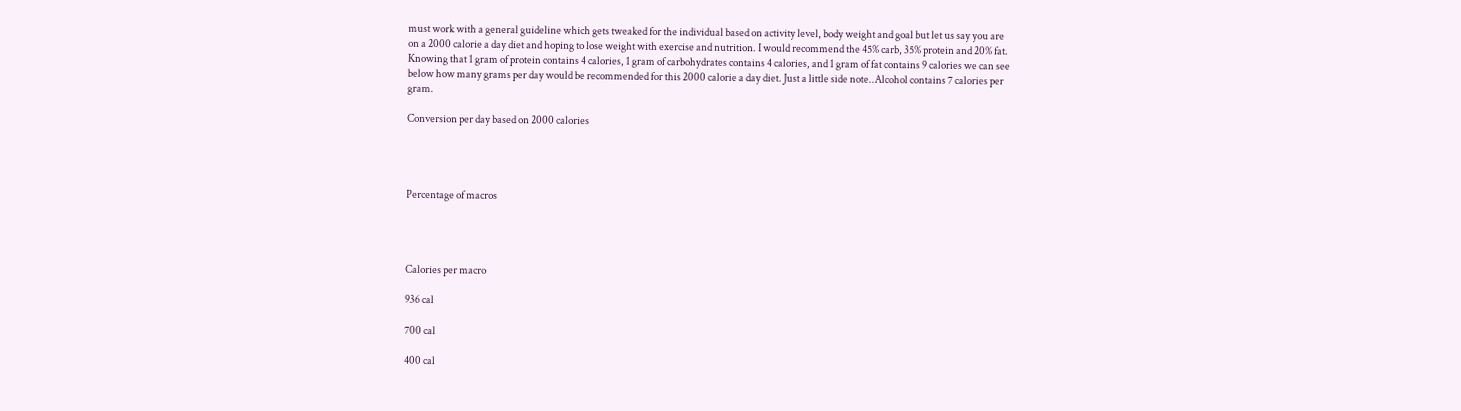must work with a general guideline which gets tweaked for the individual based on activity level, body weight and goal but let us say you are on a 2000 calorie a day diet and hoping to lose weight with exercise and nutrition. I would recommend the 45% carb, 35% protein and 20% fat. Knowing that 1 gram of protein contains 4 calories, 1 gram of carbohydrates contains 4 calories, and 1 gram of fat contains 9 calories we can see below how many grams per day would be recommended for this 2000 calorie a day diet. Just a little side note..Alcohol contains 7 calories per gram.

Conversion per day based on 2000 calories




Percentage of macros




Calories per macro

936 cal

700 cal

400 cal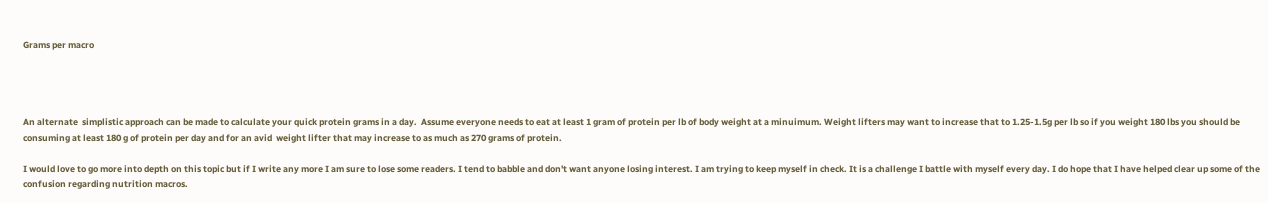Grams per macro




An alternate  simplistic approach can be made to calculate your quick protein grams in a day.  Assume everyone needs to eat at least 1 gram of protein per lb of body weight at a minuimum. Weight lifters may want to increase that to 1.25-1.5g per lb so if you weight 180 lbs you should be consuming at least 180 g of protein per day and for an avid  weight lifter that may increase to as much as 270 grams of protein.

I would love to go more into depth on this topic but if I write any more I am sure to lose some readers. I tend to babble and don't want anyone losing interest. I am trying to keep myself in check. It is a challenge I battle with myself every day. I do hope that I have helped clear up some of the confusion regarding nutrition macros.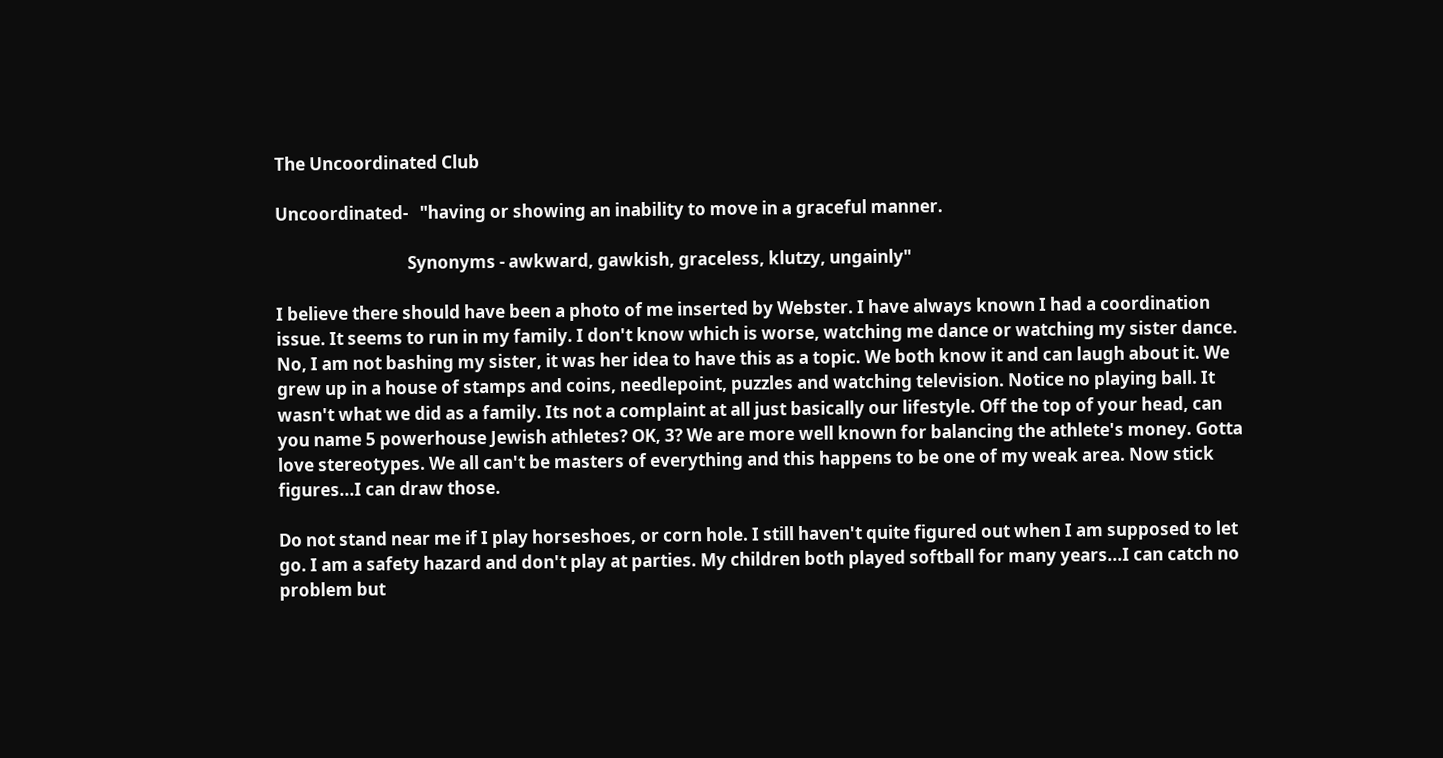The Uncoordinated Club

Uncoordinated-   "having or showing an inability to move in a graceful manner.

                                 Synonyms - awkward, gawkish, graceless, klutzy, ungainly"

I believe there should have been a photo of me inserted by Webster. I have always known I had a coordination issue. It seems to run in my family. I don't know which is worse, watching me dance or watching my sister dance. No, I am not bashing my sister, it was her idea to have this as a topic. We both know it and can laugh about it. We grew up in a house of stamps and coins, needlepoint, puzzles and watching television. Notice no playing ball. It wasn't what we did as a family. Its not a complaint at all just basically our lifestyle. Off the top of your head, can you name 5 powerhouse Jewish athletes? OK, 3? We are more well known for balancing the athlete's money. Gotta love stereotypes. We all can't be masters of everything and this happens to be one of my weak area. Now stick figures...I can draw those.

Do not stand near me if I play horseshoes, or corn hole. I still haven't quite figured out when I am supposed to let go. I am a safety hazard and don't play at parties. My children both played softball for many years...I can catch no problem but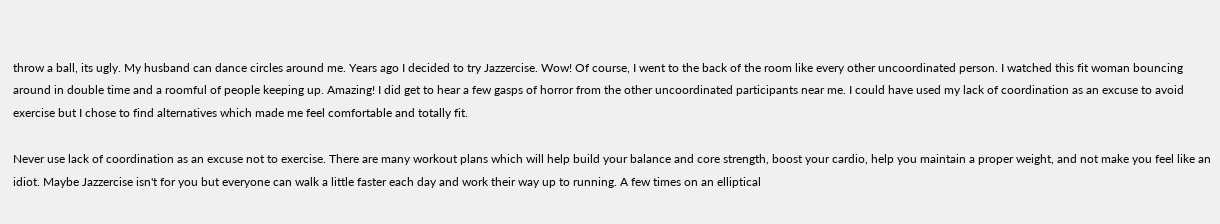throw a ball, its ugly. My husband can dance circles around me. Years ago I decided to try Jazzercise. Wow! Of course, I went to the back of the room like every other uncoordinated person. I watched this fit woman bouncing around in double time and a roomful of people keeping up. Amazing! I did get to hear a few gasps of horror from the other uncoordinated participants near me. I could have used my lack of coordination as an excuse to avoid exercise but I chose to find alternatives which made me feel comfortable and totally fit.

Never use lack of coordination as an excuse not to exercise. There are many workout plans which will help build your balance and core strength, boost your cardio, help you maintain a proper weight, and not make you feel like an idiot. Maybe Jazzercise isn't for you but everyone can walk a little faster each day and work their way up to running. A few times on an elliptical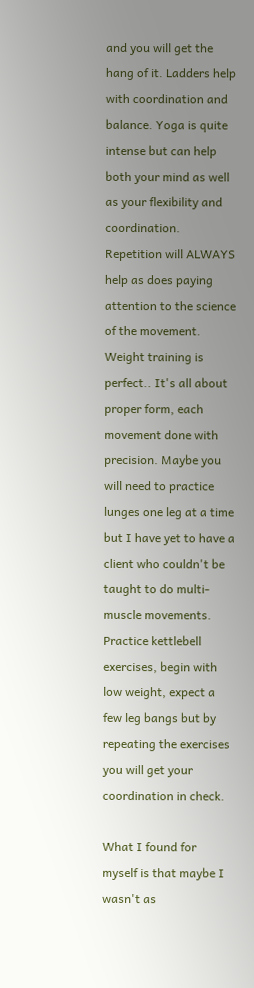and you will get the hang of it. Ladders help with coordination and balance. Yoga is quite intense but can help both your mind as well as your flexibility and coordination. Repetition will ALWAYS help as does paying attention to the science of the movement. Weight training is perfect.. It's all about proper form, each movement done with precision. Maybe you will need to practice lunges one leg at a time but I have yet to have a client who couldn't be taught to do multi-muscle movements. Practice kettlebell exercises, begin with low weight, expect a few leg bangs but by repeating the exercises you will get your coordination in check.

What I found for myself is that maybe I wasn't as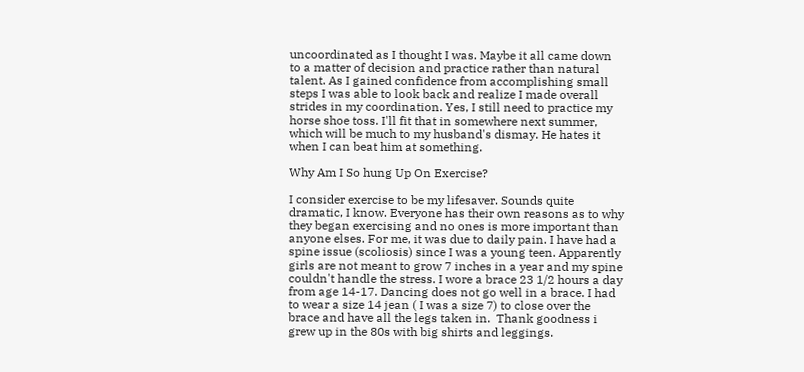uncoordinated as I thought I was. Maybe it all came down to a matter of decision and practice rather than natural talent. As I gained confidence from accomplishing small steps I was able to look back and realize I made overall strides in my coordination. Yes, I still need to practice my horse shoe toss. I'll fit that in somewhere next summer, which will be much to my husband's dismay. He hates it when I can beat him at something.

Why Am I So hung Up On Exercise?

I consider exercise to be my lifesaver. Sounds quite dramatic, I know. Everyone has their own reasons as to why they began exercising and no ones is more important than anyone elses. For me, it was due to daily pain. I have had a spine issue (scoliosis) since I was a young teen. Apparently girls are not meant to grow 7 inches in a year and my spine couldn't handle the stress. I wore a brace 23 1/2 hours a day from age 14-17. Dancing does not go well in a brace. I had to wear a size 14 jean ( I was a size 7) to close over the brace and have all the legs taken in.  Thank goodness i grew up in the 80s with big shirts and leggings.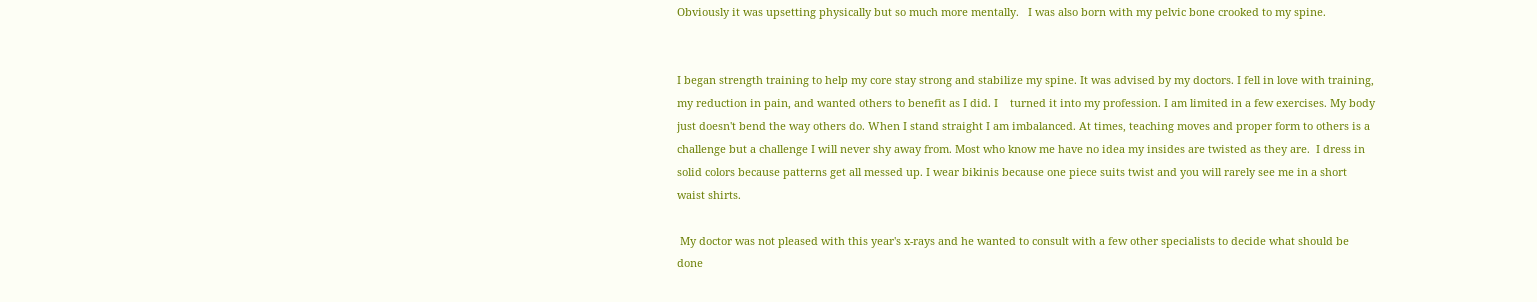Obviously it was upsetting physically but so much more mentally.   I was also born with my pelvic bone crooked to my spine.


I began strength training to help my core stay strong and stabilize my spine. It was advised by my doctors. I fell in love with training, my reduction in pain, and wanted others to benefit as I did. I    turned it into my profession. I am limited in a few exercises. My body just doesn't bend the way others do. When I stand straight I am imbalanced. At times, teaching moves and proper form to others is a challenge but a challenge I will never shy away from. Most who know me have no idea my insides are twisted as they are.  I dress in solid colors because patterns get all messed up. I wear bikinis because one piece suits twist and you will rarely see me in a short waist shirts.

 My doctor was not pleased with this year's x-rays and he wanted to consult with a few other specialists to decide what should be done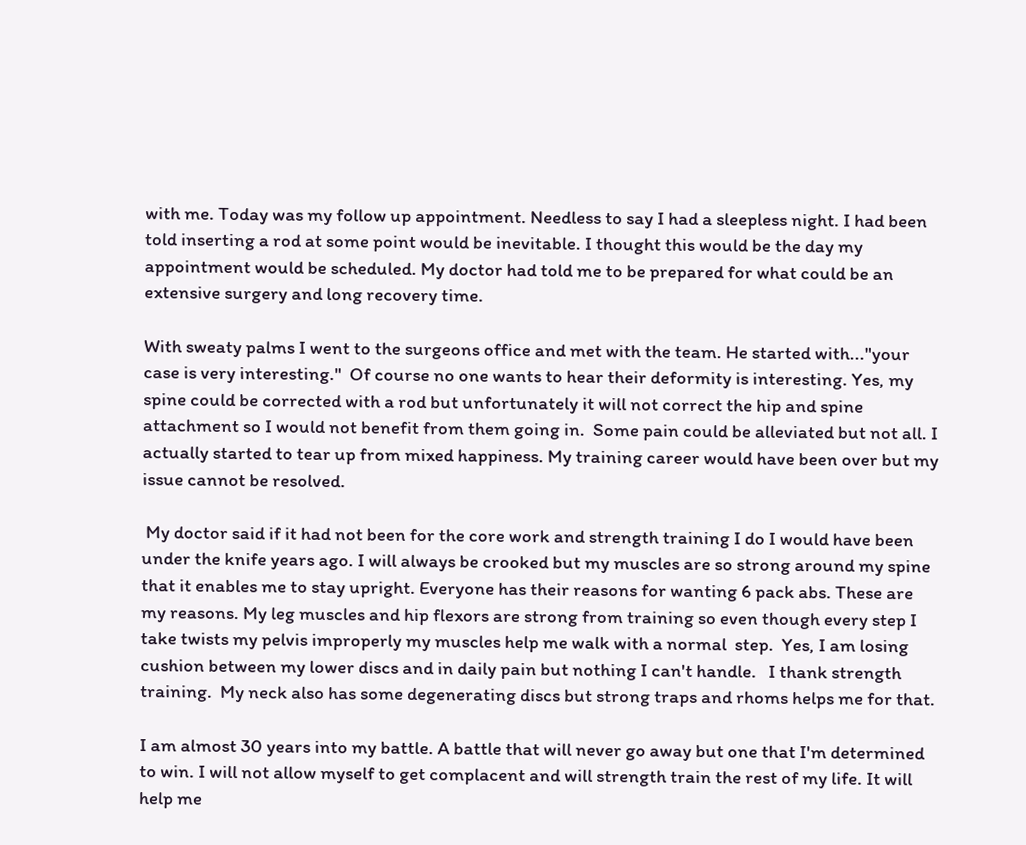with me. Today was my follow up appointment. Needless to say I had a sleepless night. I had been told inserting a rod at some point would be inevitable. I thought this would be the day my appointment would be scheduled. My doctor had told me to be prepared for what could be an extensive surgery and long recovery time.

With sweaty palms I went to the surgeons office and met with the team. He started with..."your case is very interesting."  Of course no one wants to hear their deformity is interesting. Yes, my spine could be corrected with a rod but unfortunately it will not correct the hip and spine attachment so I would not benefit from them going in.  Some pain could be alleviated but not all. I actually started to tear up from mixed happiness. My training career would have been over but my issue cannot be resolved.

 My doctor said if it had not been for the core work and strength training I do I would have been under the knife years ago. I will always be crooked but my muscles are so strong around my spine that it enables me to stay upright. Everyone has their reasons for wanting 6 pack abs. These are my reasons. My leg muscles and hip flexors are strong from training so even though every step I take twists my pelvis improperly my muscles help me walk with a normal  step.  Yes, I am losing cushion between my lower discs and in daily pain but nothing I can't handle.   I thank strength training.  My neck also has some degenerating discs but strong traps and rhoms helps me for that.

I am almost 30 years into my battle. A battle that will never go away but one that I'm determined to win. I will not allow myself to get complacent and will strength train the rest of my life. It will help me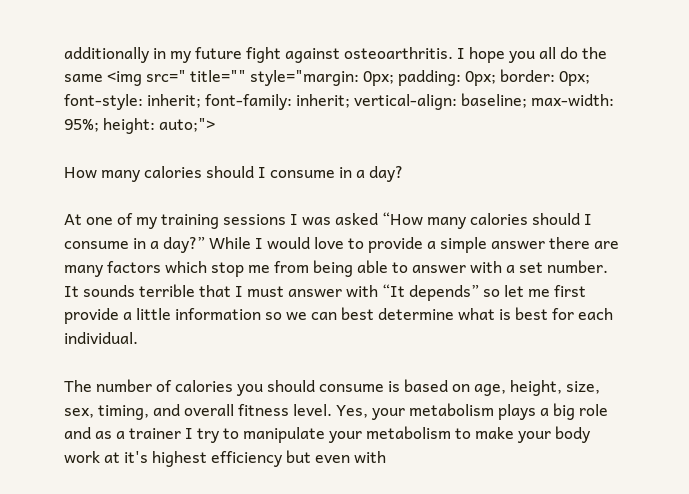additionally in my future fight against osteoarthritis. I hope you all do the same <img src=" title="" style="margin: 0px; padding: 0px; border: 0px; font-style: inherit; font-family: inherit; vertical-align: baseline; max-width: 95%; height: auto;">

How many calories should I consume in a day?

At one of my training sessions I was asked “How many calories should I consume in a day?” While I would love to provide a simple answer there are many factors which stop me from being able to answer with a set number. It sounds terrible that I must answer with “It depends” so let me first provide a little information so we can best determine what is best for each individual.

The number of calories you should consume is based on age, height, size, sex, timing, and overall fitness level. Yes, your metabolism plays a big role and as a trainer I try to manipulate your metabolism to make your body work at it's highest efficiency but even with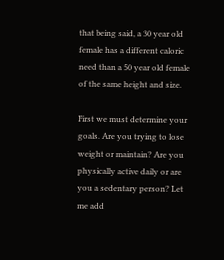that being said, a 30 year old female has a different caloric need than a 50 year old female of the same height and size.

First we must determine your goals. Are you trying to lose weight or maintain? Are you physically active daily or are you a sedentary person? Let me add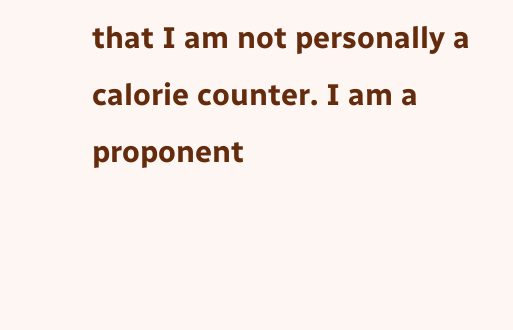that I am not personally a calorie counter. I am a proponent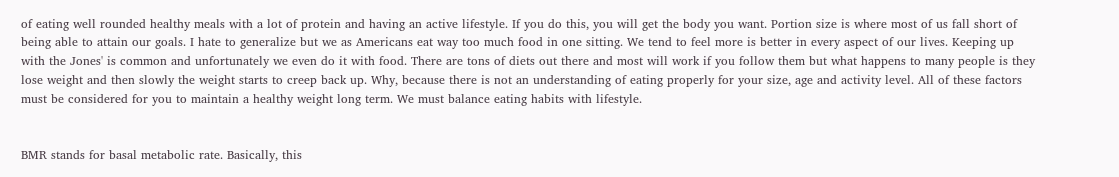of eating well rounded healthy meals with a lot of protein and having an active lifestyle. If you do this, you will get the body you want. Portion size is where most of us fall short of being able to attain our goals. I hate to generalize but we as Americans eat way too much food in one sitting. We tend to feel more is better in every aspect of our lives. Keeping up with the Jones' is common and unfortunately we even do it with food. There are tons of diets out there and most will work if you follow them but what happens to many people is they lose weight and then slowly the weight starts to creep back up. Why, because there is not an understanding of eating properly for your size, age and activity level. All of these factors must be considered for you to maintain a healthy weight long term. We must balance eating habits with lifestyle.


BMR stands for basal metabolic rate. Basically, this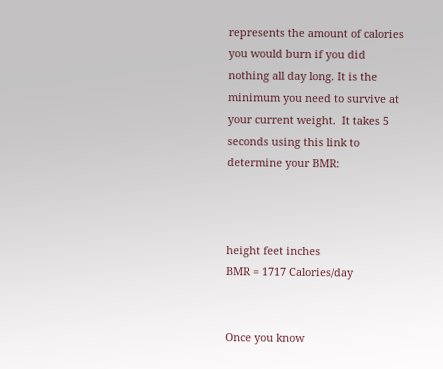represents the amount of calories you would burn if you did nothing all day long. It is the minimum you need to survive at your current weight.  It takes 5 seconds using this link to determine your BMR:



height feet inches
BMR = 1717 Calories/day


Once you know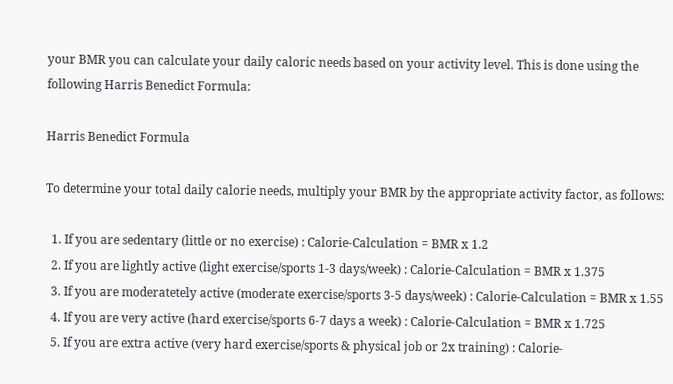your BMR you can calculate your daily caloric needs based on your activity level. This is done using the following Harris Benedict Formula:

Harris Benedict Formula

To determine your total daily calorie needs, multiply your BMR by the appropriate activity factor, as follows:

  1. If you are sedentary (little or no exercise) : Calorie-Calculation = BMR x 1.2
  2. If you are lightly active (light exercise/sports 1-3 days/week) : Calorie-Calculation = BMR x 1.375
  3. If you are moderatetely active (moderate exercise/sports 3-5 days/week) : Calorie-Calculation = BMR x 1.55
  4. If you are very active (hard exercise/sports 6-7 days a week) : Calorie-Calculation = BMR x 1.725
  5. If you are extra active (very hard exercise/sports & physical job or 2x training) : Calorie-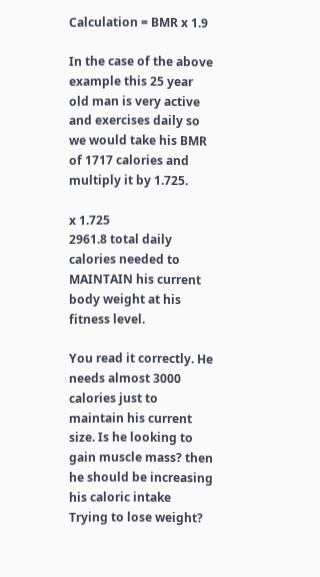Calculation = BMR x 1.9

In the case of the above example this 25 year old man is very active and exercises daily so we would take his BMR of 1717 calories and multiply it by 1.725.

x 1.725
2961.8 total daily calories needed to MAINTAIN his current body weight at his fitness level.

You read it correctly. He needs almost 3000 calories just to maintain his current size. Is he looking to gain muscle mass? then he should be increasing his caloric intake  Trying to lose weight?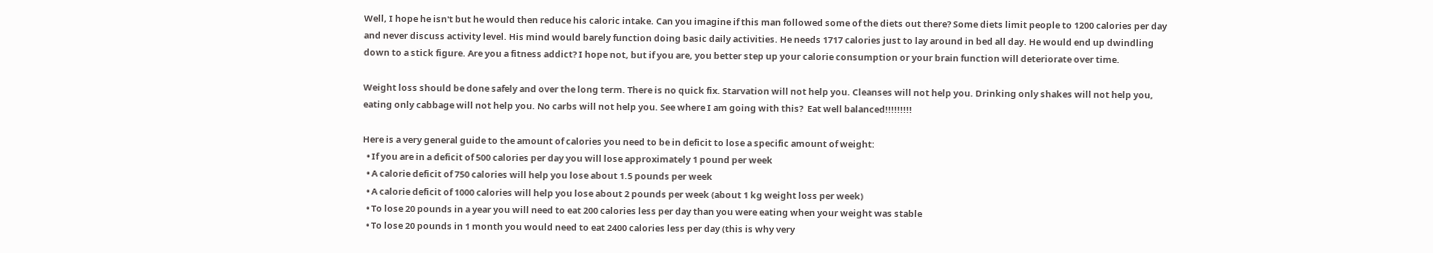Well, I hope he isn't but he would then reduce his caloric intake. Can you imagine if this man followed some of the diets out there? Some diets limit people to 1200 calories per day and never discuss activity level. His mind would barely function doing basic daily activities. He needs 1717 calories just to lay around in bed all day. He would end up dwindling down to a stick figure. Are you a fitness addict? I hope not, but if you are, you better step up your calorie consumption or your brain function will deteriorate over time.

Weight loss should be done safely and over the long term. There is no quick fix. Starvation will not help you. Cleanses will not help you. Drinking only shakes will not help you, eating only cabbage will not help you. No carbs will not help you. See where I am going with this?  Eat well balanced!!!!!!!!!

Here is a very general guide to the amount of calories you need to be in deficit to lose a specific amount of weight:
  • If you are in a deficit of 500 calories per day you will lose approximately 1 pound per week
  • A calorie deficit of 750 calories will help you lose about 1.5 pounds per week
  • A calorie deficit of 1000 calories will help you lose about 2 pounds per week (about 1 kg weight loss per week)
  • To lose 20 pounds in a year you will need to eat 200 calories less per day than you were eating when your weight was stable
  • To lose 20 pounds in 1 month you would need to eat 2400 calories less per day (this is why very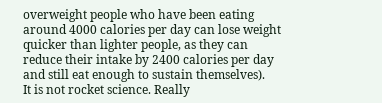overweight people who have been eating around 4000 calories per day can lose weight quicker than lighter people, as they can reduce their intake by 2400 calories per day and still eat enough to sustain themselves).
It is not rocket science. Really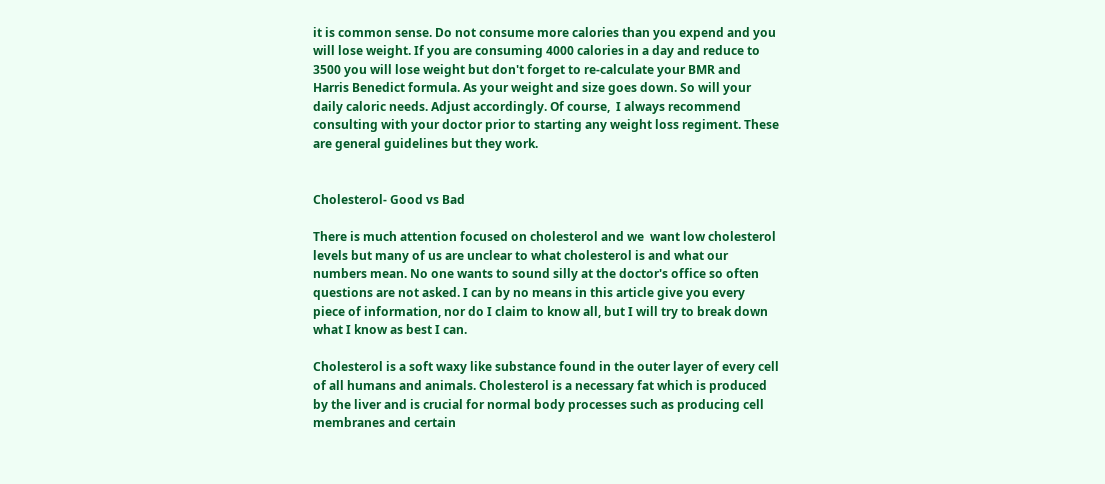it is common sense. Do not consume more calories than you expend and you will lose weight. If you are consuming 4000 calories in a day and reduce to 3500 you will lose weight but don't forget to re-calculate your BMR and Harris Benedict formula. As your weight and size goes down. So will your daily caloric needs. Adjust accordingly. Of course,  I always recommend consulting with your doctor prior to starting any weight loss regiment. These are general guidelines but they work.


Cholesterol- Good vs Bad

There is much attention focused on cholesterol and we  want low cholesterol levels but many of us are unclear to what cholesterol is and what our numbers mean. No one wants to sound silly at the doctor's office so often questions are not asked. I can by no means in this article give you every piece of information, nor do I claim to know all, but I will try to break down what I know as best I can.

Cholesterol is a soft waxy like substance found in the outer layer of every cell of all humans and animals. Cholesterol is a necessary fat which is produced by the liver and is crucial for normal body processes such as producing cell membranes and certain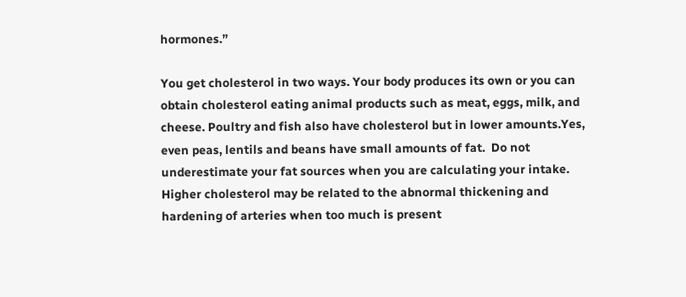hormones.”

You get cholesterol in two ways. Your body produces its own or you can obtain cholesterol eating animal products such as meat, eggs, milk, and cheese. Poultry and fish also have cholesterol but in lower amounts.Yes, even peas, lentils and beans have small amounts of fat.  Do not underestimate your fat sources when you are calculating your intake. Higher cholesterol may be related to the abnormal thickening and hardening of arteries when too much is present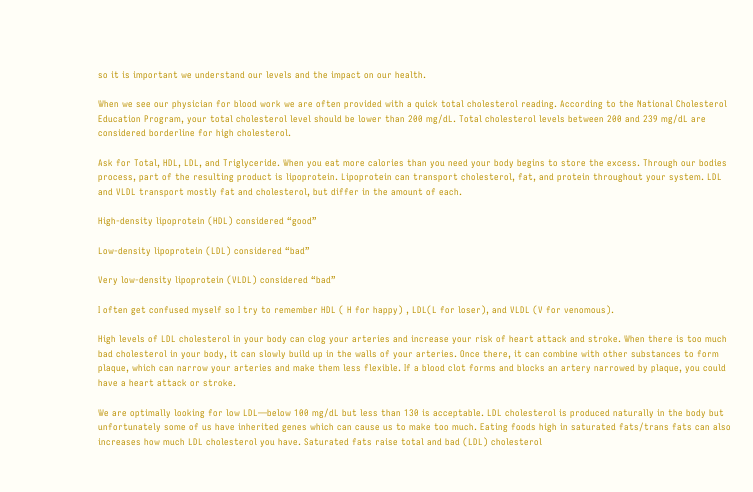so it is important we understand our levels and the impact on our health.

When we see our physician for blood work we are often provided with a quick total cholesterol reading. According to the National Cholesterol Education Program, your total cholesterol level should be lower than 200 mg/dL. Total cholesterol levels between 200 and 239 mg/dL are considered borderline for high cholesterol.

Ask for Total, HDL, LDL, and Triglyceride. When you eat more calories than you need your body begins to store the excess. Through our bodies process, part of the resulting product is lipoprotein. Lipoprotein can transport cholesterol, fat, and protein throughout your system. LDL and VLDL transport mostly fat and cholesterol, but differ in the amount of each.

High-density lipoprotein (HDL) considered “good”

Low-density lipoprotein (LDL) considered “bad”

Very low-density lipoprotein (VLDL) considered “bad”

I often get confused myself so I try to remember HDL ( H for happy) , LDL(L for loser), and VLDL (V for venomous).

High levels of LDL cholesterol in your body can clog your arteries and increase your risk of heart attack and stroke. When there is too much bad cholesterol in your body, it can slowly build up in the walls of your arteries. Once there, it can combine with other substances to form plaque, which can narrow your arteries and make them less flexible. If a blood clot forms and blocks an artery narrowed by plaque, you could have a heart attack or stroke.

We are optimally looking for low LDL—below 100 mg/dL but less than 130 is acceptable. LDL cholesterol is produced naturally in the body but unfortunately some of us have inherited genes which can cause us to make too much. Eating foods high in saturated fats/trans fats can also increases how much LDL cholesterol you have. Saturated fats raise total and bad (LDL) cholesterol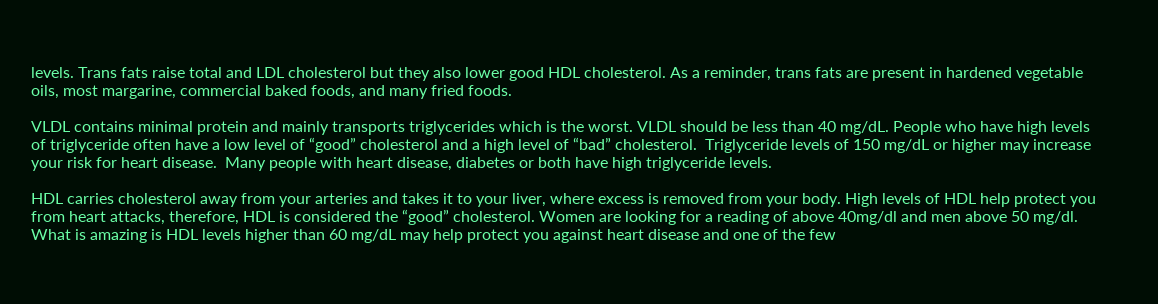levels. Trans fats raise total and LDL cholesterol but they also lower good HDL cholesterol. As a reminder, trans fats are present in hardened vegetable oils, most margarine, commercial baked foods, and many fried foods.

VLDL contains minimal protein and mainly transports triglycerides which is the worst. VLDL should be less than 40 mg/dL. People who have high levels of triglyceride often have a low level of “good” cholesterol and a high level of “bad” cholesterol.  Triglyceride levels of 150 mg/dL or higher may increase your risk for heart disease.  Many people with heart disease, diabetes or both have high triglyceride levels.

HDL carries cholesterol away from your arteries and takes it to your liver, where excess is removed from your body. High levels of HDL help protect you from heart attacks, therefore, HDL is considered the “good” cholesterol. Women are looking for a reading of above 40mg/dl and men above 50 mg/dl. What is amazing is HDL levels higher than 60 mg/dL may help protect you against heart disease and one of the few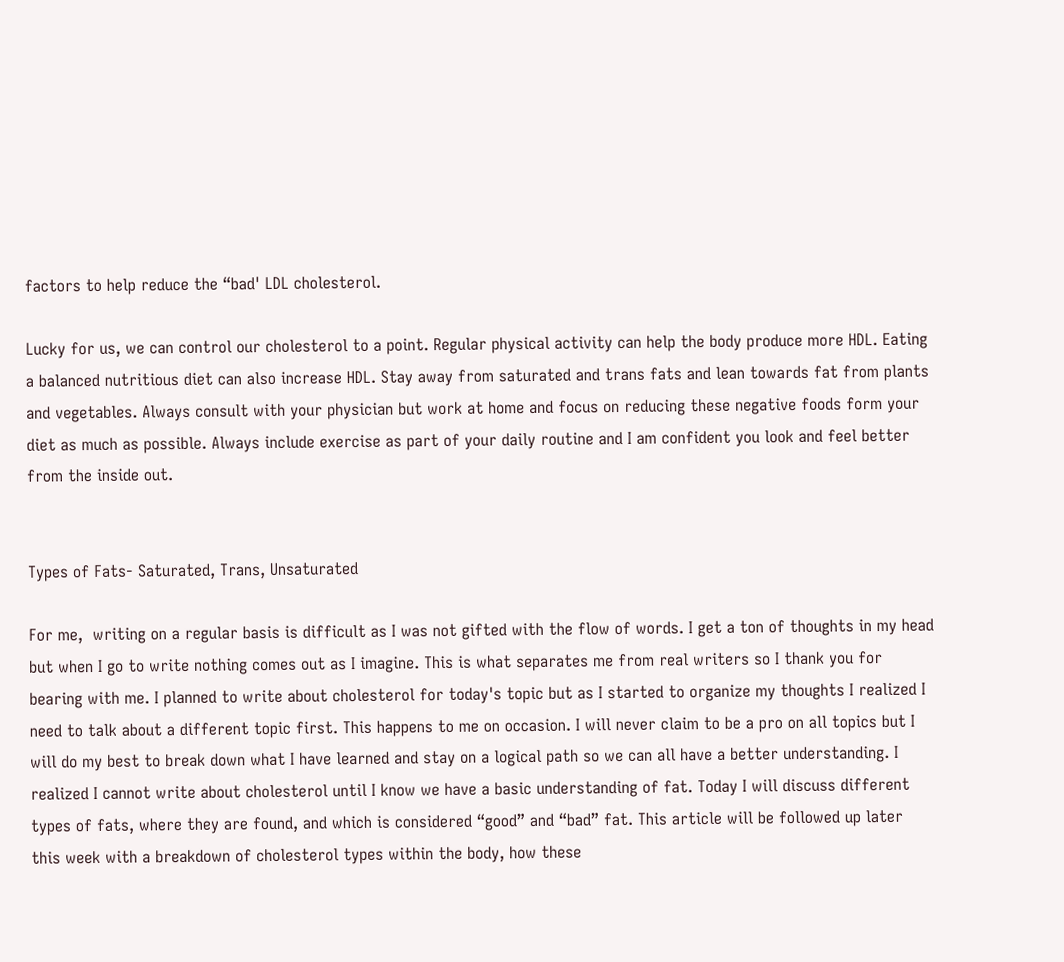factors to help reduce the “bad' LDL cholesterol.

Lucky for us, we can control our cholesterol to a point. Regular physical activity can help the body produce more HDL. Eating a balanced nutritious diet can also increase HDL. Stay away from saturated and trans fats and lean towards fat from plants and vegetables. Always consult with your physician but work at home and focus on reducing these negative foods form your diet as much as possible. Always include exercise as part of your daily routine and I am confident you look and feel better from the inside out.


Types of Fats- Saturated, Trans, Unsaturated

For me,  writing on a regular basis is difficult as I was not gifted with the flow of words. I get a ton of thoughts in my head but when I go to write nothing comes out as I imagine. This is what separates me from real writers so I thank you for bearing with me. I planned to write about cholesterol for today's topic but as I started to organize my thoughts I realized I need to talk about a different topic first. This happens to me on occasion. I will never claim to be a pro on all topics but I will do my best to break down what I have learned and stay on a logical path so we can all have a better understanding. I realized I cannot write about cholesterol until I know we have a basic understanding of fat. Today I will discuss different types of fats, where they are found, and which is considered “good” and “bad” fat. This article will be followed up later this week with a breakdown of cholesterol types within the body, how these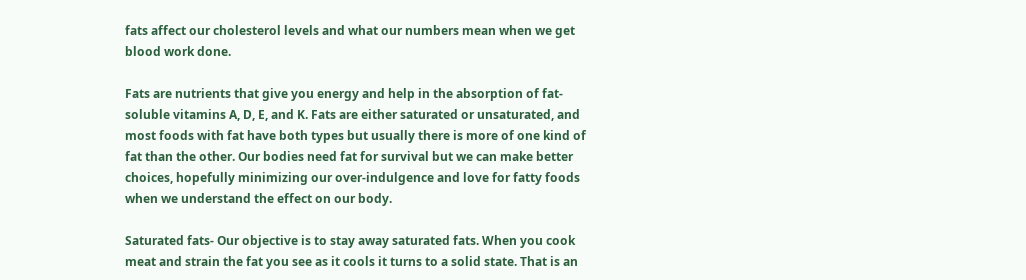fats affect our cholesterol levels and what our numbers mean when we get blood work done.

Fats are nutrients that give you energy and help in the absorption of fat-soluble vitamins A, D, E, and K. Fats are either saturated or unsaturated, and most foods with fat have both types but usually there is more of one kind of fat than the other. Our bodies need fat for survival but we can make better choices, hopefully minimizing our over-indulgence and love for fatty foods when we understand the effect on our body.

Saturated fats- Our objective is to stay away saturated fats. When you cook meat and strain the fat you see as it cools it turns to a solid state. That is an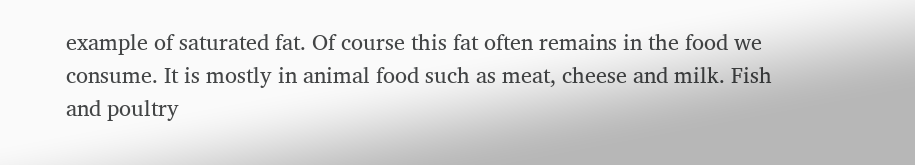example of saturated fat. Of course this fat often remains in the food we consume. It is mostly in animal food such as meat, cheese and milk. Fish and poultry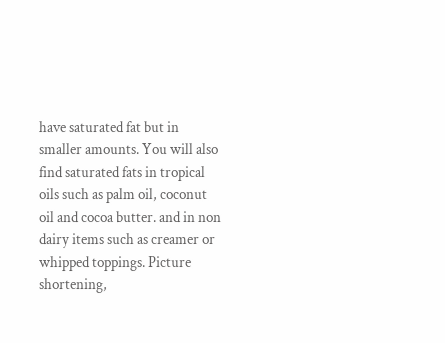have saturated fat but in smaller amounts. You will also find saturated fats in tropical oils such as palm oil, coconut oil and cocoa butter. and in non dairy items such as creamer or whipped toppings. Picture shortening,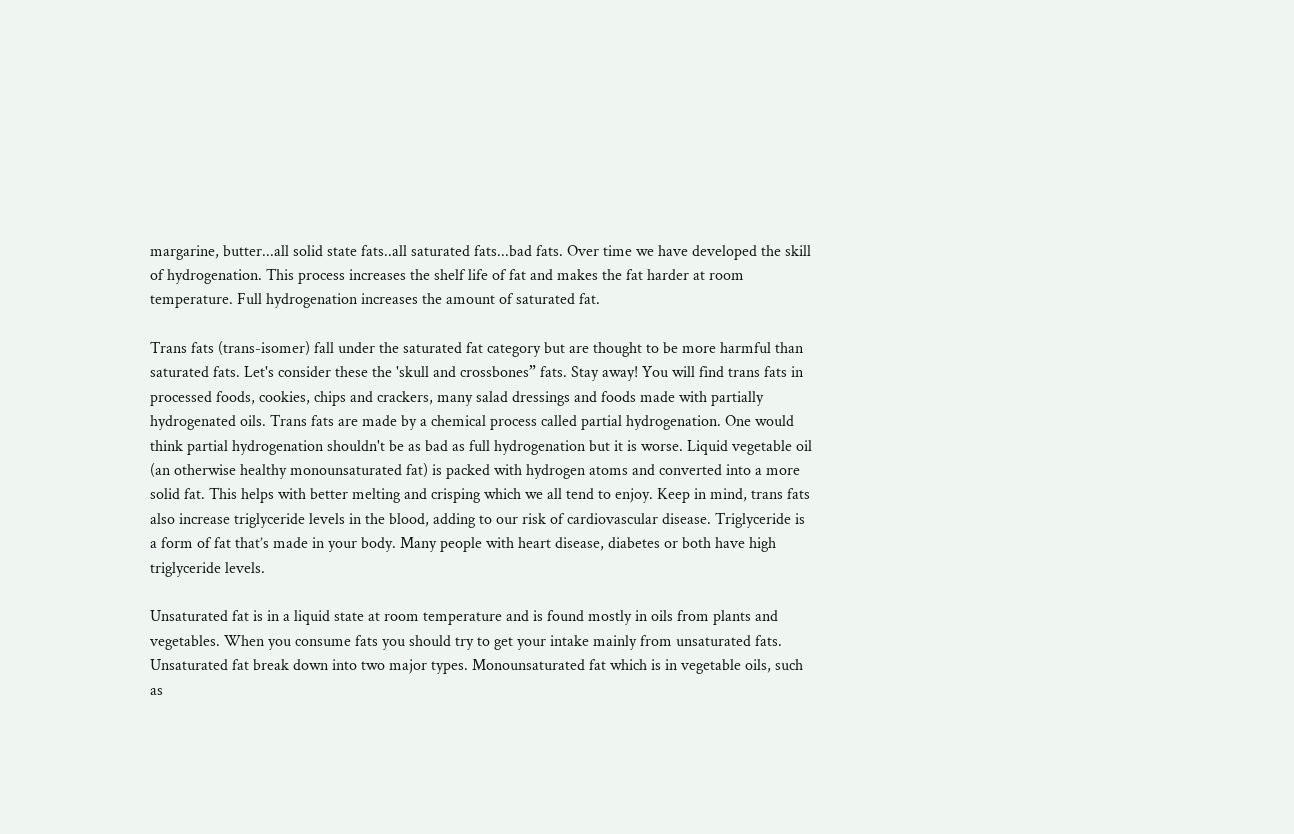margarine, butter...all solid state fats..all saturated fats...bad fats. Over time we have developed the skill of hydrogenation. This process increases the shelf life of fat and makes the fat harder at room temperature. Full hydrogenation increases the amount of saturated fat.

Trans fats (trans-isomer) fall under the saturated fat category but are thought to be more harmful than saturated fats. Let's consider these the 'skull and crossbones” fats. Stay away! You will find trans fats in processed foods, cookies, chips and crackers, many salad dressings and foods made with partially hydrogenated oils. Trans fats are made by a chemical process called partial hydrogenation. One would think partial hydrogenation shouldn't be as bad as full hydrogenation but it is worse. Liquid vegetable oil (an otherwise healthy monounsaturated fat) is packed with hydrogen atoms and converted into a more solid fat. This helps with better melting and crisping which we all tend to enjoy. Keep in mind, trans fats also increase triglyceride levels in the blood, adding to our risk of cardiovascular disease. Triglyceride is a form of fat that’s made in your body. Many people with heart disease, diabetes or both have high triglyceride levels.

Unsaturated fat is in a liquid state at room temperature and is found mostly in oils from plants and vegetables. When you consume fats you should try to get your intake mainly from unsaturated fats. Unsaturated fat break down into two major types. Monounsaturated fat which is in vegetable oils, such as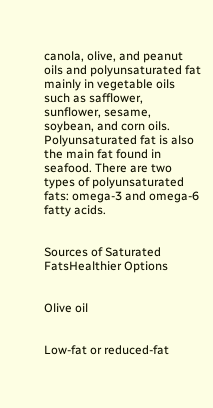canola, olive, and peanut oils and polyunsaturated fat mainly in vegetable oils such as safflower, sunflower, sesame, soybean, and corn oils. Polyunsaturated fat is also the main fat found in seafood. There are two types of polyunsaturated fats: omega-3 and omega-6 fatty acids.


Sources of Saturated FatsHealthier Options


Olive oil


Low-fat or reduced-fat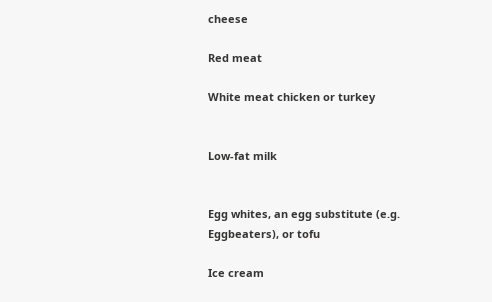cheese

Red meat

White meat chicken or turkey


Low-fat milk


Egg whites, an egg substitute (e.g. Eggbeaters), or tofu

Ice cream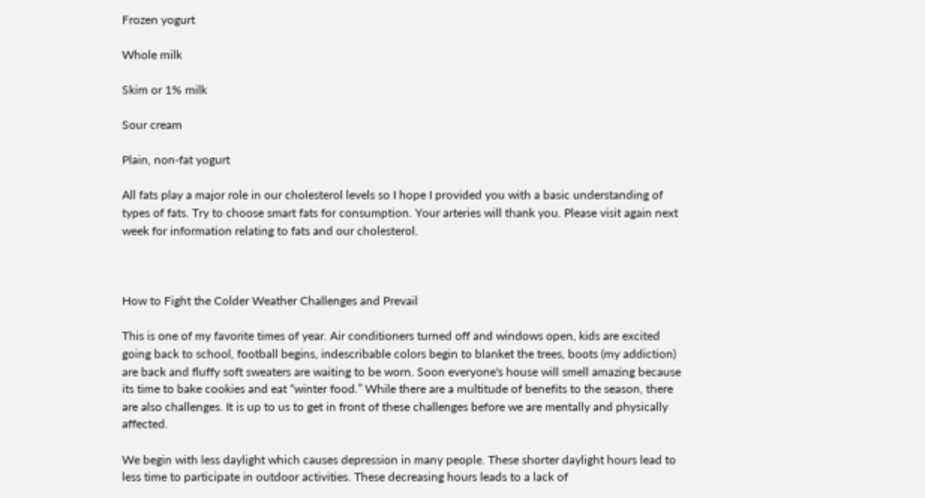Frozen yogurt

Whole milk

Skim or 1% milk

Sour cream

Plain, non-fat yogurt

All fats play a major role in our cholesterol levels so I hope I provided you with a basic understanding of types of fats. Try to choose smart fats for consumption. Your arteries will thank you. Please visit again next week for information relating to fats and our cholesterol.



How to Fight the Colder Weather Challenges and Prevail

This is one of my favorite times of year. Air conditioners turned off and windows open, kids are excited going back to school, football begins, indescribable colors begin to blanket the trees, boots (my addiction) are back and fluffy soft sweaters are waiting to be worn. Soon everyone's house will smell amazing because its time to bake cookies and eat “winter food.” While there are a multitude of benefits to the season, there are also challenges. It is up to us to get in front of these challenges before we are mentally and physically affected.

We begin with less daylight which causes depression in many people. These shorter daylight hours lead to less time to participate in outdoor activities. These decreasing hours leads to a lack of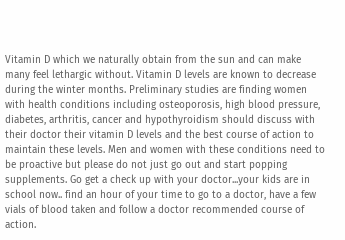Vitamin D which we naturally obtain from the sun and can make many feel lethargic without. Vitamin D levels are known to decrease during the winter months. Preliminary studies are finding women with health conditions including osteoporosis, high blood pressure, diabetes, arthritis, cancer and hypothyroidism should discuss with their doctor their vitamin D levels and the best course of action to maintain these levels. Men and women with these conditions need to be proactive but please do not just go out and start popping supplements. Go get a check up with your doctor...your kids are in school now.. find an hour of your time to go to a doctor, have a few vials of blood taken and follow a doctor recommended course of action.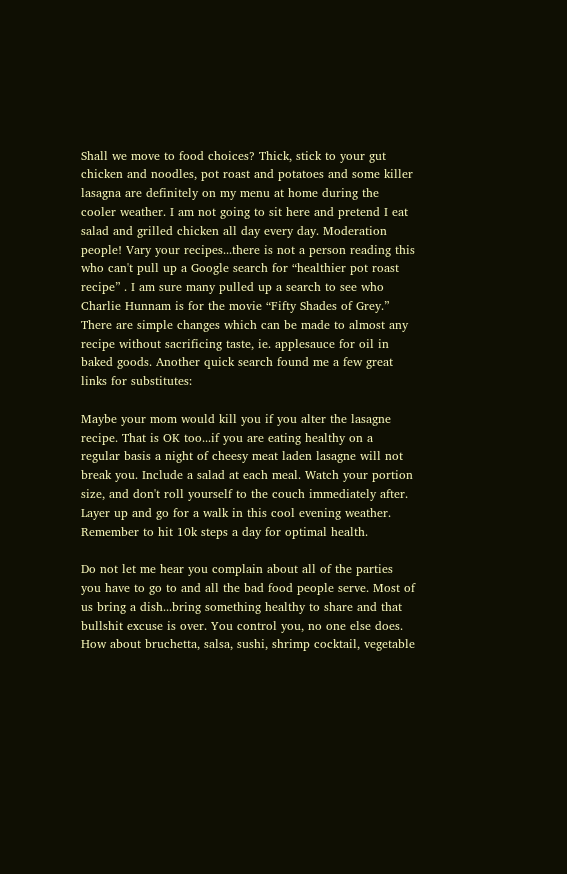Shall we move to food choices? Thick, stick to your gut chicken and noodles, pot roast and potatoes and some killer lasagna are definitely on my menu at home during the cooler weather. I am not going to sit here and pretend I eat salad and grilled chicken all day every day. Moderation people! Vary your recipes...there is not a person reading this who can't pull up a Google search for “healthier pot roast recipe” . I am sure many pulled up a search to see who Charlie Hunnam is for the movie “Fifty Shades of Grey.” There are simple changes which can be made to almost any recipe without sacrificing taste, ie. applesauce for oil in baked goods. Another quick search found me a few great links for substitutes:

Maybe your mom would kill you if you alter the lasagne recipe. That is OK too...if you are eating healthy on a regular basis a night of cheesy meat laden lasagne will not break you. Include a salad at each meal. Watch your portion size, and don't roll yourself to the couch immediately after. Layer up and go for a walk in this cool evening weather. Remember to hit 10k steps a day for optimal health.

Do not let me hear you complain about all of the parties you have to go to and all the bad food people serve. Most of us bring a dish...bring something healthy to share and that bullshit excuse is over. You control you, no one else does. How about bruchetta, salsa, sushi, shrimp cocktail, vegetable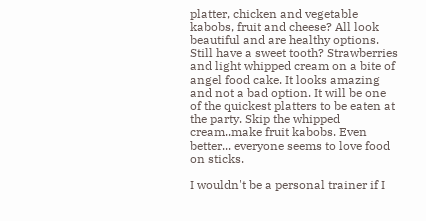platter, chicken and vegetable kabobs, fruit and cheese? All look beautiful and are healthy options. Still have a sweet tooth? Strawberries and light whipped cream on a bite of angel food cake. It looks amazing and not a bad option. It will be one of the quickest platters to be eaten at the party. Skip the whipped cream..make fruit kabobs. Even better... everyone seems to love food on sticks.

I wouldn't be a personal trainer if I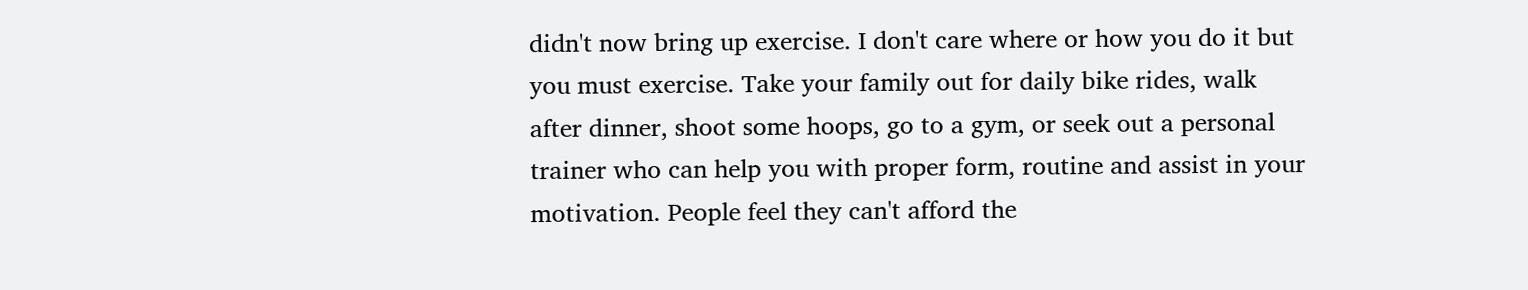didn't now bring up exercise. I don't care where or how you do it but you must exercise. Take your family out for daily bike rides, walk after dinner, shoot some hoops, go to a gym, or seek out a personal trainer who can help you with proper form, routine and assist in your motivation. People feel they can't afford the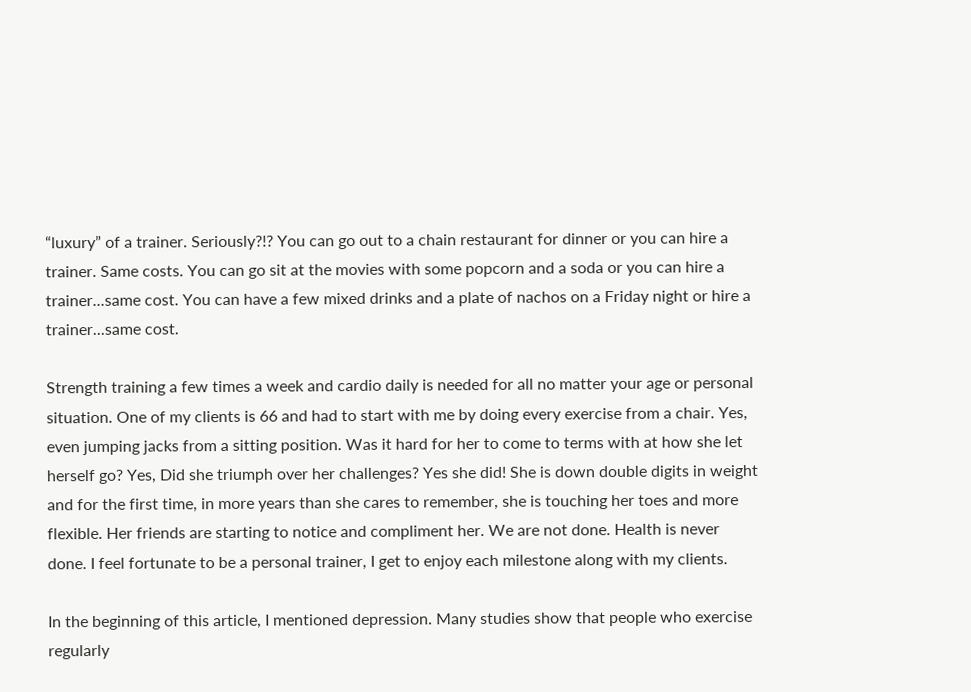“luxury” of a trainer. Seriously?!? You can go out to a chain restaurant for dinner or you can hire a trainer. Same costs. You can go sit at the movies with some popcorn and a soda or you can hire a trainer...same cost. You can have a few mixed drinks and a plate of nachos on a Friday night or hire a trainer...same cost.

Strength training a few times a week and cardio daily is needed for all no matter your age or personal situation. One of my clients is 66 and had to start with me by doing every exercise from a chair. Yes, even jumping jacks from a sitting position. Was it hard for her to come to terms with at how she let herself go? Yes, Did she triumph over her challenges? Yes she did! She is down double digits in weight and for the first time, in more years than she cares to remember, she is touching her toes and more flexible. Her friends are starting to notice and compliment her. We are not done. Health is never done. I feel fortunate to be a personal trainer, I get to enjoy each milestone along with my clients.

In the beginning of this article, I mentioned depression. Many studies show that people who exercise regularly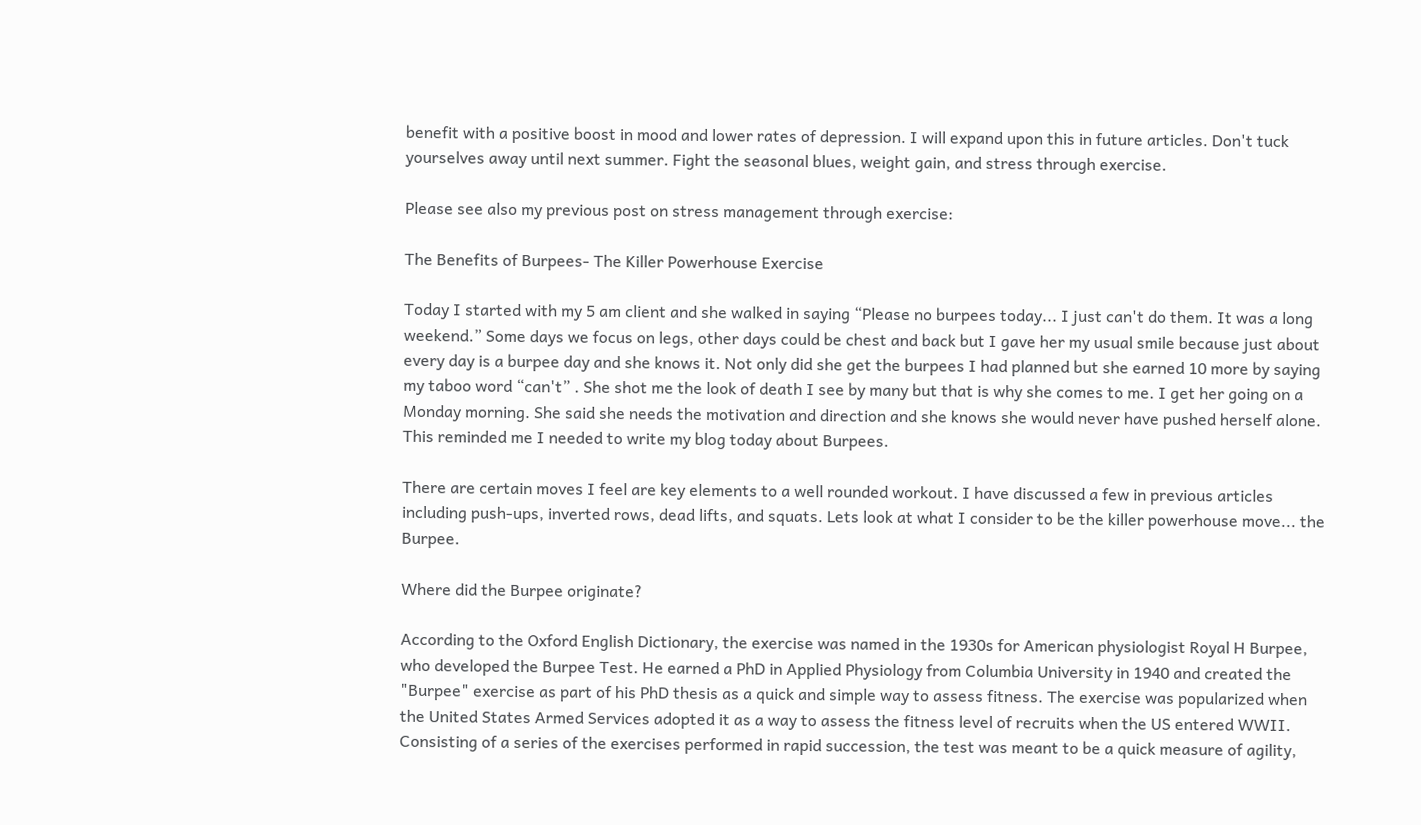benefit with a positive boost in mood and lower rates of depression. I will expand upon this in future articles. Don't tuck yourselves away until next summer. Fight the seasonal blues, weight gain, and stress through exercise.

Please see also my previous post on stress management through exercise:

The Benefits of Burpees- The Killer Powerhouse Exercise

Today I started with my 5 am client and she walked in saying “Please no burpees today... I just can't do them. It was a long weekend.” Some days we focus on legs, other days could be chest and back but I gave her my usual smile because just about every day is a burpee day and she knows it. Not only did she get the burpees I had planned but she earned 10 more by saying my taboo word “can't” . She shot me the look of death I see by many but that is why she comes to me. I get her going on a Monday morning. She said she needs the motivation and direction and she knows she would never have pushed herself alone.  This reminded me I needed to write my blog today about Burpees.

There are certain moves I feel are key elements to a well rounded workout. I have discussed a few in previous articles including push-ups, inverted rows, dead lifts, and squats. Lets look at what I consider to be the killer powerhouse move... the Burpee.

Where did the Burpee originate?

According to the Oxford English Dictionary, the exercise was named in the 1930s for American physiologist Royal H Burpee, who developed the Burpee Test. He earned a PhD in Applied Physiology from Columbia University in 1940 and created the "Burpee" exercise as part of his PhD thesis as a quick and simple way to assess fitness. The exercise was popularized when the United States Armed Services adopted it as a way to assess the fitness level of recruits when the US entered WWII. Consisting of a series of the exercises performed in rapid succession, the test was meant to be a quick measure of agility,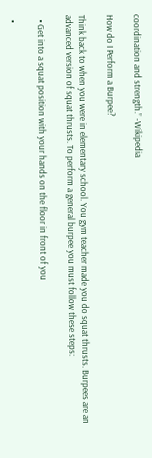coordination and strength.” -Wikipedia

How do I Perform a Burpee?

Think back to when you were in elementary school. You gym teacher made you do squat thrusts. Burpees are an advanced version of squat thrusts. To perform a general burpee you must follow these steps:

  • Get into a squat position with your hands on the floor in front of you

  •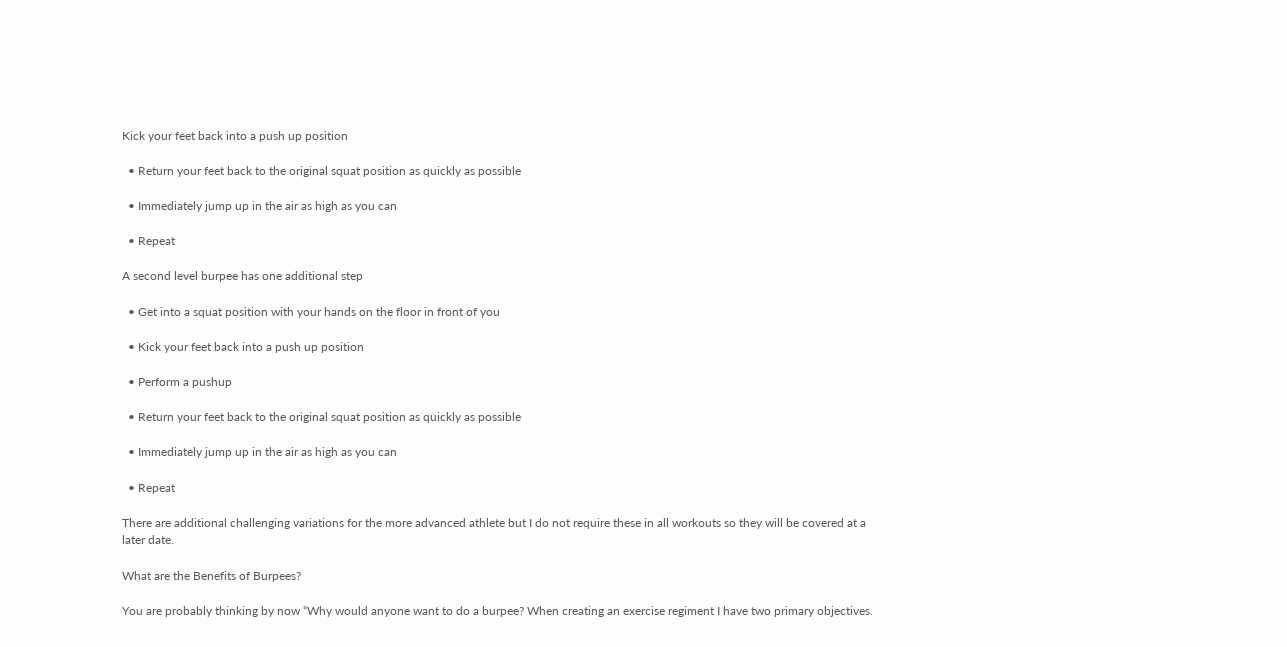Kick your feet back into a push up position

  • Return your feet back to the original squat position as quickly as possible

  • Immediately jump up in the air as high as you can

  • Repeat

A second level burpee has one additional step

  • Get into a squat position with your hands on the floor in front of you

  • Kick your feet back into a push up position

  • Perform a pushup

  • Return your feet back to the original squat position as quickly as possible

  • Immediately jump up in the air as high as you can

  • Repeat

There are additional challenging variations for the more advanced athlete but I do not require these in all workouts so they will be covered at a later date.

What are the Benefits of Burpees?

You are probably thinking by now “Why would anyone want to do a burpee? When creating an exercise regiment I have two primary objectives.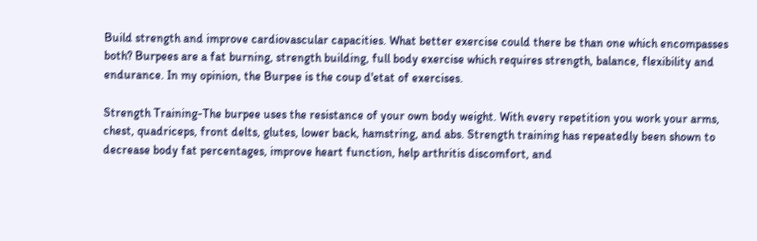Build strength and improve cardiovascular capacities. What better exercise could there be than one which encompasses both? Burpees are a fat burning, strength building, full body exercise which requires strength, balance, flexibility and endurance. In my opinion, the Burpee is the coup d'etat of exercises.

Strength Training-The burpee uses the resistance of your own body weight. With every repetition you work your arms, chest, quadriceps, front delts, glutes, lower back, hamstring, and abs. Strength training has repeatedly been shown to decrease body fat percentages, improve heart function, help arthritis discomfort, and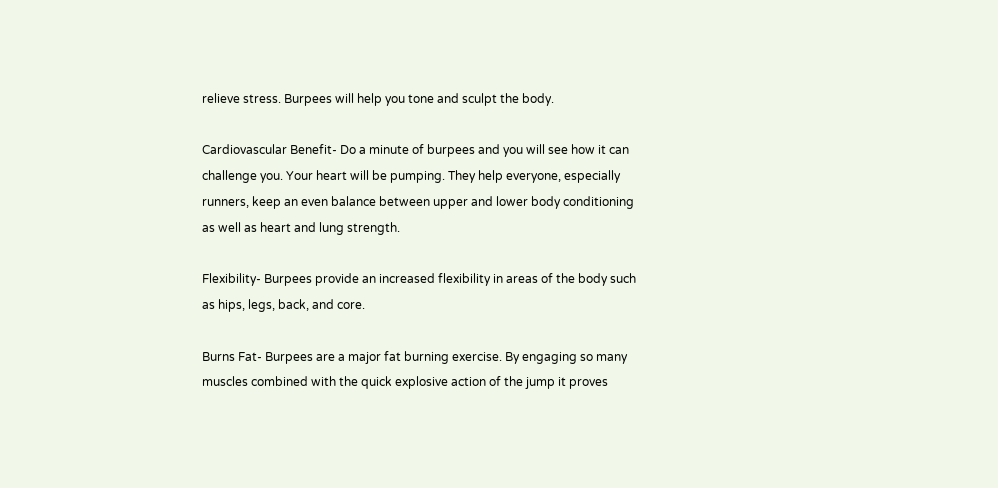relieve stress. Burpees will help you tone and sculpt the body.

Cardiovascular Benefit- Do a minute of burpees and you will see how it can challenge you. Your heart will be pumping. They help everyone, especially runners, keep an even balance between upper and lower body conditioning as well as heart and lung strength.

Flexibility- Burpees provide an increased flexibility in areas of the body such as hips, legs, back, and core.

Burns Fat- Burpees are a major fat burning exercise. By engaging so many muscles combined with the quick explosive action of the jump it proves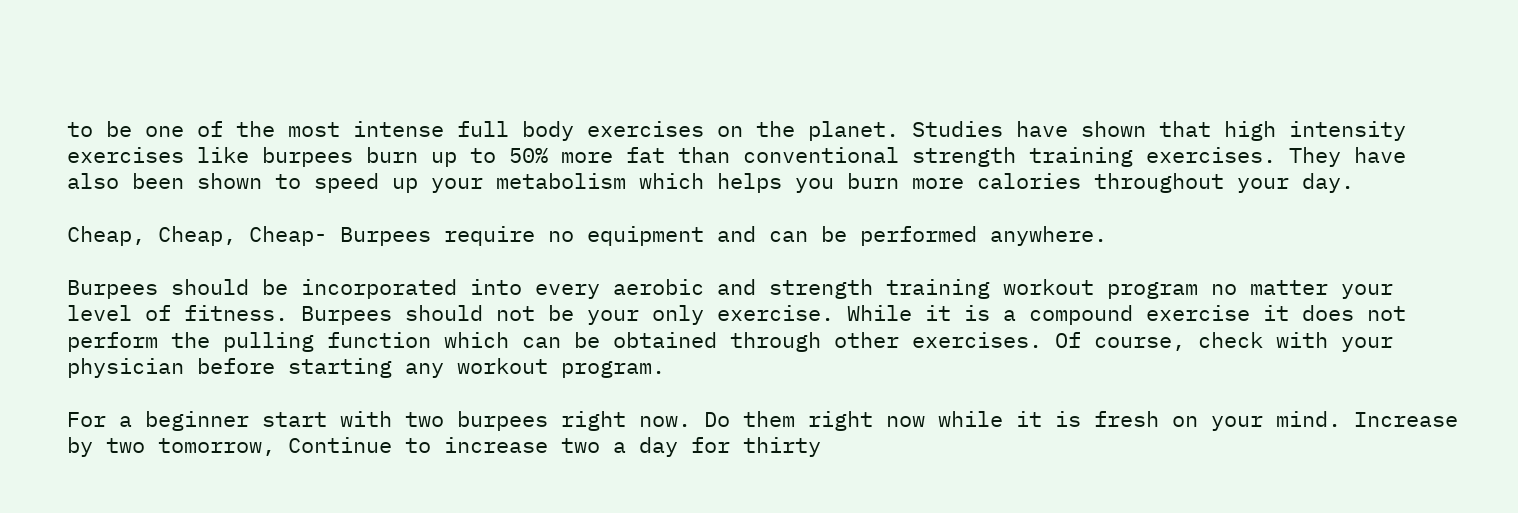to be one of the most intense full body exercises on the planet. Studies have shown that high intensity exercises like burpees burn up to 50% more fat than conventional strength training exercises. They have also been shown to speed up your metabolism which helps you burn more calories throughout your day.

Cheap, Cheap, Cheap- Burpees require no equipment and can be performed anywhere.

Burpees should be incorporated into every aerobic and strength training workout program no matter your level of fitness. Burpees should not be your only exercise. While it is a compound exercise it does not perform the pulling function which can be obtained through other exercises. Of course, check with your physician before starting any workout program.

For a beginner start with two burpees right now. Do them right now while it is fresh on your mind. Increase by two tomorrow, Continue to increase two a day for thirty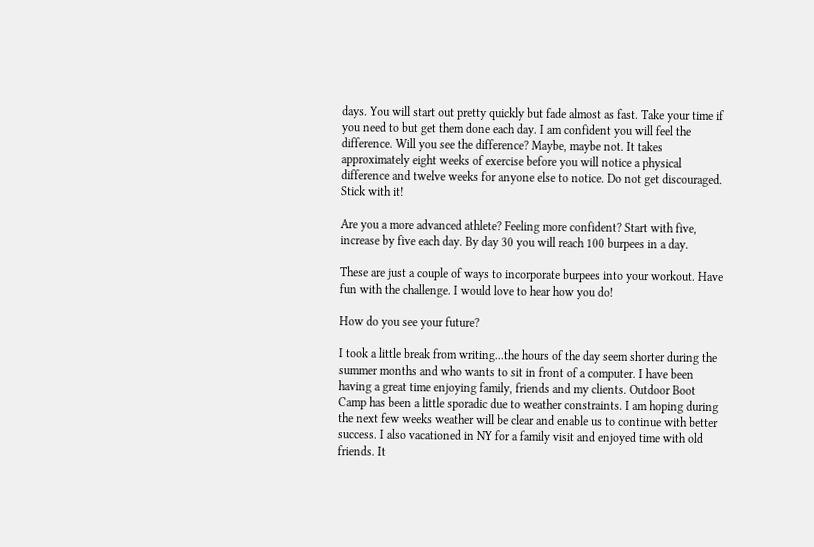days. You will start out pretty quickly but fade almost as fast. Take your time if you need to but get them done each day. I am confident you will feel the difference. Will you see the difference? Maybe, maybe not. It takes approximately eight weeks of exercise before you will notice a physical difference and twelve weeks for anyone else to notice. Do not get discouraged. Stick with it!

Are you a more advanced athlete? Feeling more confident? Start with five, increase by five each day. By day 30 you will reach 100 burpees in a day.

These are just a couple of ways to incorporate burpees into your workout. Have fun with the challenge. I would love to hear how you do!

How do you see your future?

I took a little break from writing...the hours of the day seem shorter during the summer months and who wants to sit in front of a computer. I have been having a great time enjoying family, friends and my clients. Outdoor Boot Camp has been a little sporadic due to weather constraints. I am hoping during the next few weeks weather will be clear and enable us to continue with better success. I also vacationed in NY for a family visit and enjoyed time with old friends. It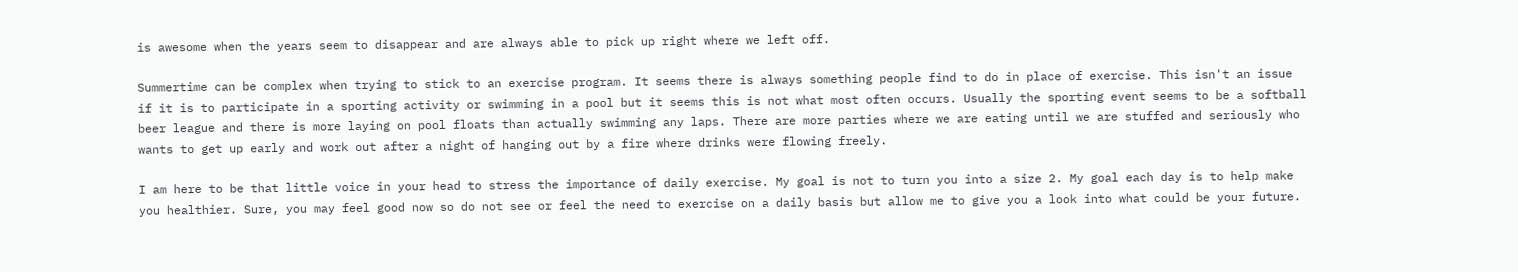is awesome when the years seem to disappear and are always able to pick up right where we left off.

Summertime can be complex when trying to stick to an exercise program. It seems there is always something people find to do in place of exercise. This isn't an issue if it is to participate in a sporting activity or swimming in a pool but it seems this is not what most often occurs. Usually the sporting event seems to be a softball beer league and there is more laying on pool floats than actually swimming any laps. There are more parties where we are eating until we are stuffed and seriously who wants to get up early and work out after a night of hanging out by a fire where drinks were flowing freely.

I am here to be that little voice in your head to stress the importance of daily exercise. My goal is not to turn you into a size 2. My goal each day is to help make you healthier. Sure, you may feel good now so do not see or feel the need to exercise on a daily basis but allow me to give you a look into what could be your future.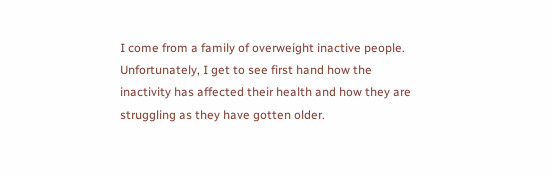I come from a family of overweight inactive people. Unfortunately, I get to see first hand how the inactivity has affected their health and how they are struggling as they have gotten older.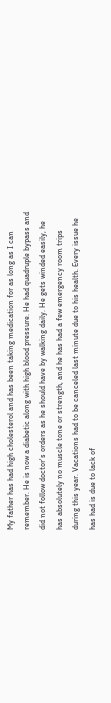My father has had high cholesterol and has been taking medication for as long as I can remember. He is now a diabetic along with high blood pressure. He had quadruple bypass and did not follow doctor's orders as he should have by walking daily. He gets winded easily, he has absolutely no muscle tone or strength, and he has had a few emergency room trips during this year. Vacations had to be canceled last minute due to his health. Every issue he has had is due to lack of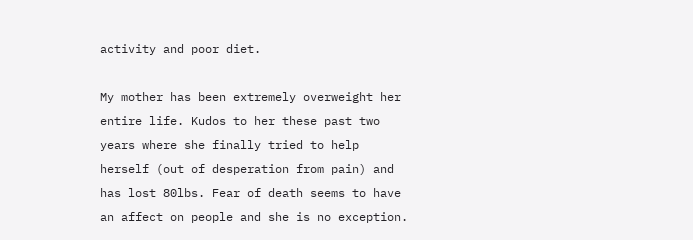activity and poor diet.

My mother has been extremely overweight her entire life. Kudos to her these past two years where she finally tried to help herself (out of desperation from pain) and has lost 80lbs. Fear of death seems to have an affect on people and she is no exception.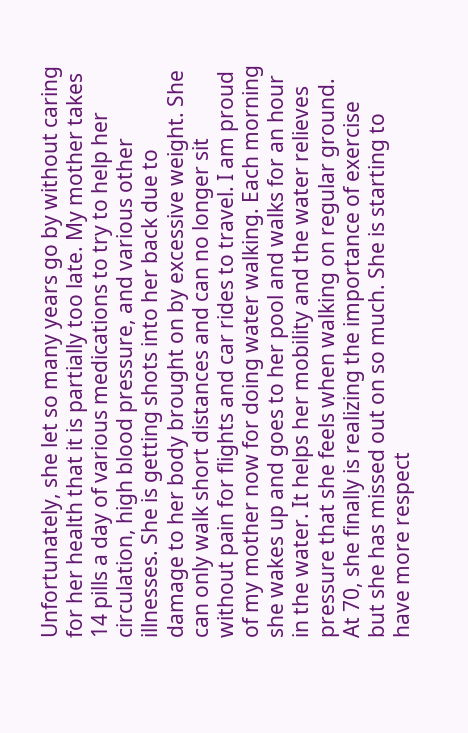Unfortunately, she let so many years go by without caring for her health that it is partially too late. My mother takes 14 pills a day of various medications to try to help her circulation, high blood pressure, and various other illnesses. She is getting shots into her back due to damage to her body brought on by excessive weight. She can only walk short distances and can no longer sit without pain for flights and car rides to travel. I am proud of my mother now for doing water walking. Each morning she wakes up and goes to her pool and walks for an hour in the water. It helps her mobility and the water relieves pressure that she feels when walking on regular ground. At 70, she finally is realizing the importance of exercise but she has missed out on so much. She is starting to have more respect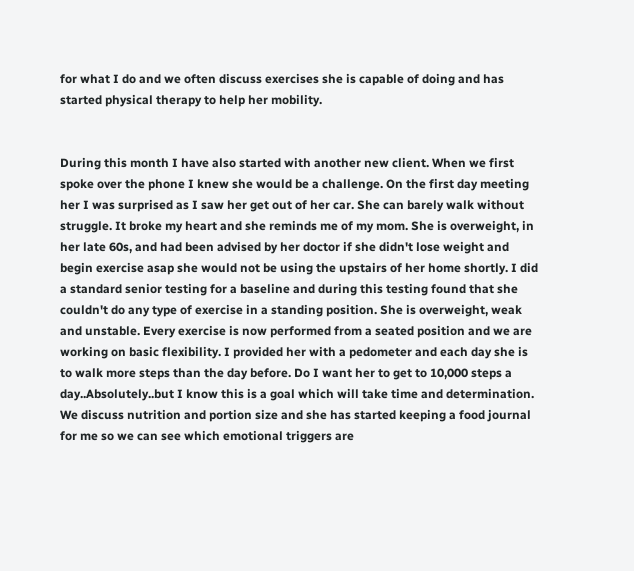for what I do and we often discuss exercises she is capable of doing and has started physical therapy to help her mobility.


During this month I have also started with another new client. When we first spoke over the phone I knew she would be a challenge. On the first day meeting her I was surprised as I saw her get out of her car. She can barely walk without struggle. It broke my heart and she reminds me of my mom. She is overweight, in her late 60s, and had been advised by her doctor if she didn't lose weight and begin exercise asap she would not be using the upstairs of her home shortly. I did a standard senior testing for a baseline and during this testing found that she couldn't do any type of exercise in a standing position. She is overweight, weak and unstable. Every exercise is now performed from a seated position and we are working on basic flexibility. I provided her with a pedometer and each day she is to walk more steps than the day before. Do I want her to get to 10,000 steps a day..Absolutely..but I know this is a goal which will take time and determination. We discuss nutrition and portion size and she has started keeping a food journal for me so we can see which emotional triggers are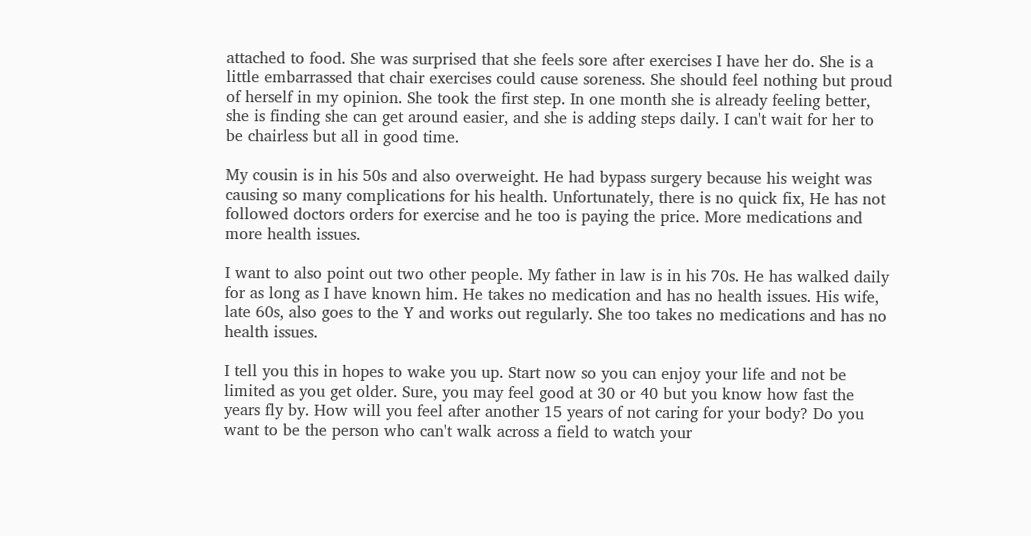attached to food. She was surprised that she feels sore after exercises I have her do. She is a little embarrassed that chair exercises could cause soreness. She should feel nothing but proud of herself in my opinion. She took the first step. In one month she is already feeling better, she is finding she can get around easier, and she is adding steps daily. I can't wait for her to be chairless but all in good time.

My cousin is in his 50s and also overweight. He had bypass surgery because his weight was causing so many complications for his health. Unfortunately, there is no quick fix, He has not followed doctors orders for exercise and he too is paying the price. More medications and more health issues.

I want to also point out two other people. My father in law is in his 70s. He has walked daily for as long as I have known him. He takes no medication and has no health issues. His wife, late 60s, also goes to the Y and works out regularly. She too takes no medications and has no health issues.

I tell you this in hopes to wake you up. Start now so you can enjoy your life and not be limited as you get older. Sure, you may feel good at 30 or 40 but you know how fast the years fly by. How will you feel after another 15 years of not caring for your body? Do you want to be the person who can't walk across a field to watch your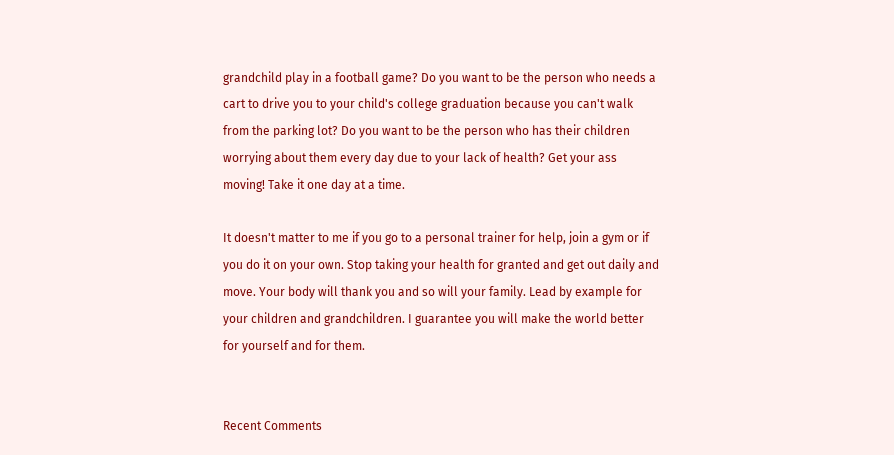grandchild play in a football game? Do you want to be the person who needs a cart to drive you to your child's college graduation because you can't walk from the parking lot? Do you want to be the person who has their children worrying about them every day due to your lack of health? Get your ass moving! Take it one day at a time.

It doesn't matter to me if you go to a personal trainer for help, join a gym or if you do it on your own. Stop taking your health for granted and get out daily and move. Your body will thank you and so will your family. Lead by example for your children and grandchildren. I guarantee you will make the world better for yourself and for them.


Recent Comments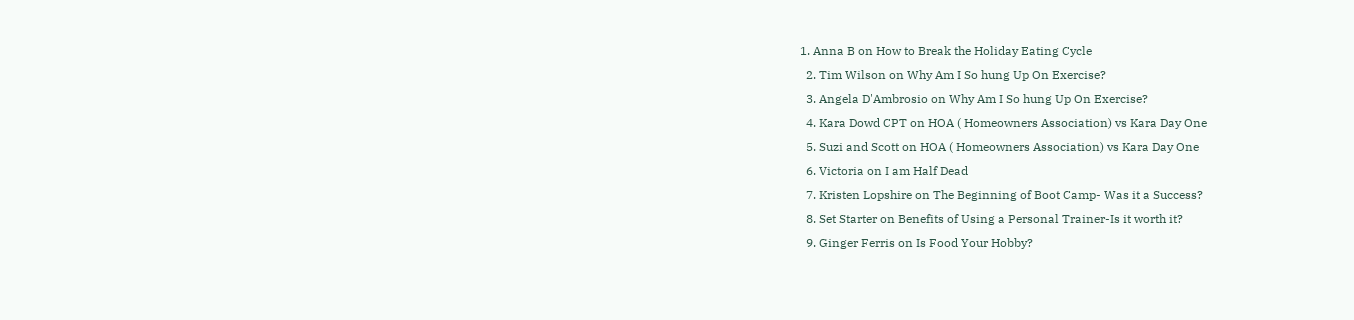1. Anna B on How to Break the Holiday Eating Cycle
  2. Tim Wilson on Why Am I So hung Up On Exercise?
  3. Angela D'Ambrosio on Why Am I So hung Up On Exercise?
  4. Kara Dowd CPT on HOA ( Homeowners Association) vs Kara Day One
  5. Suzi and Scott on HOA ( Homeowners Association) vs Kara Day One
  6. Victoria on I am Half Dead
  7. Kristen Lopshire on The Beginning of Boot Camp- Was it a Success?
  8. Set Starter on Benefits of Using a Personal Trainer-Is it worth it?
  9. Ginger Ferris on Is Food Your Hobby?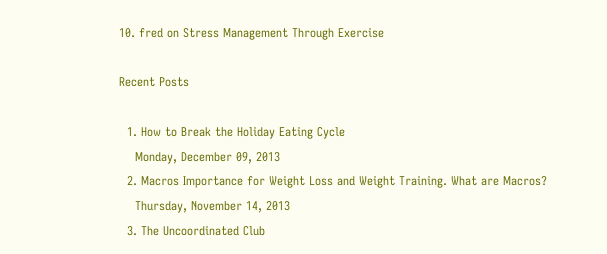10. fred on Stress Management Through Exercise

Recent Posts

  1. How to Break the Holiday Eating Cycle
    Monday, December 09, 2013
  2. Macros Importance for Weight Loss and Weight Training. What are Macros?
    Thursday, November 14, 2013
  3. The Uncoordinated Club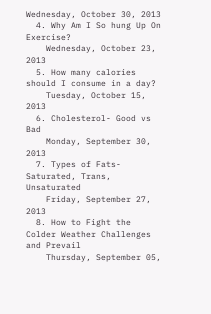Wednesday, October 30, 2013
  4. Why Am I So hung Up On Exercise?
    Wednesday, October 23, 2013
  5. How many calories should I consume in a day?
    Tuesday, October 15, 2013
  6. Cholesterol- Good vs Bad
    Monday, September 30, 2013
  7. Types of Fats- Saturated, Trans, Unsaturated
    Friday, September 27, 2013
  8. How to Fight the Colder Weather Challenges and Prevail
    Thursday, September 05,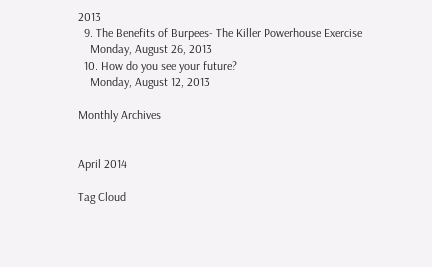2013
  9. The Benefits of Burpees- The Killer Powerhouse Exercise
    Monday, August 26, 2013
  10. How do you see your future?
    Monday, August 12, 2013

Monthly Archives


April 2014

Tag Cloud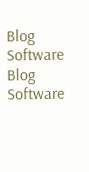Blog Software
Blog Software